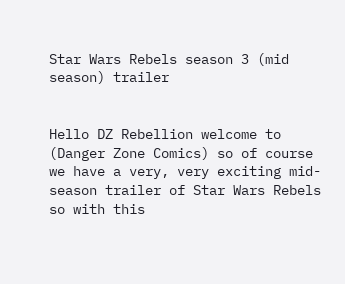Star Wars Rebels season 3 (mid season) trailer


Hello DZ Rebellion welcome to (Danger Zone Comics) so of course we have a very, very exciting mid-season trailer of Star Wars Rebels so with this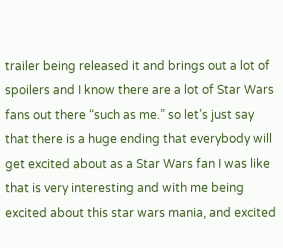trailer being released it and brings out a lot of spoilers and I know there are a lot of Star Wars fans out there “such as me.” so let’s just say that there is a huge ending that everybody will get excited about as a Star Wars fan I was like that is very interesting and with me being excited about this star wars mania, and excited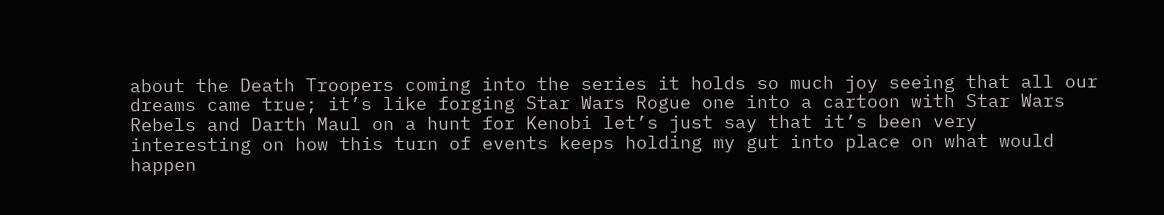about the Death Troopers coming into the series it holds so much joy seeing that all our dreams came true; it’s like forging Star Wars Rogue one into a cartoon with Star Wars Rebels and Darth Maul on a hunt for Kenobi let’s just say that it’s been very interesting on how this turn of events keeps holding my gut into place on what would happen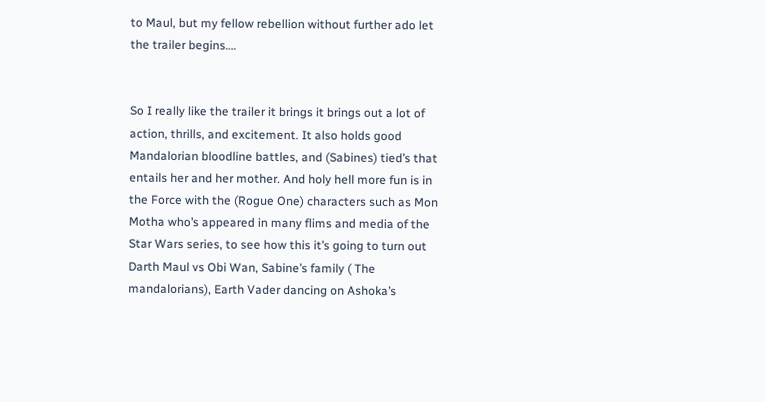to Maul, but my fellow rebellion without further ado let the trailer begins….


So I really like the trailer it brings it brings out a lot of action, thrills, and excitement. It also holds good Mandalorian bloodline battles, and (Sabines) tied’s that entails her and her mother. And holy hell more fun is in the Force with the (Rogue One) characters such as Mon Motha who’s appeared in many flims and media of the Star Wars series, to see how this it’s going to turn out Darth Maul vs Obi Wan, Sabine’s family ( The mandalorians), Earth Vader dancing on Ashoka’s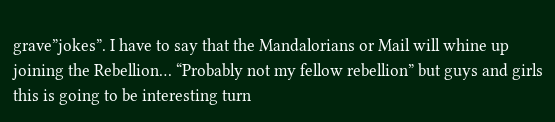grave”jokes”. I have to say that the Mandalorians or Mail will whine up joining the Rebellion… “Probably not my fellow rebellion” but guys and girls this is going to be interesting turn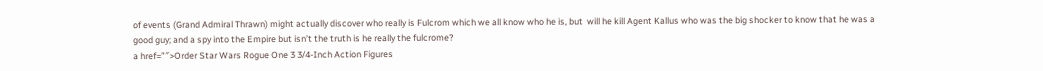of events (Grand Admiral Thrawn) might actually discover who really is Fulcrom which we all know who he is, but  will he kill Agent Kallus who was the big shocker to know that he was a good guy; and a spy into the Empire but isn’t the truth is he really the fulcrome?
a href=”″>Order Star Wars Rogue One 3 3/4-Inch Action Figures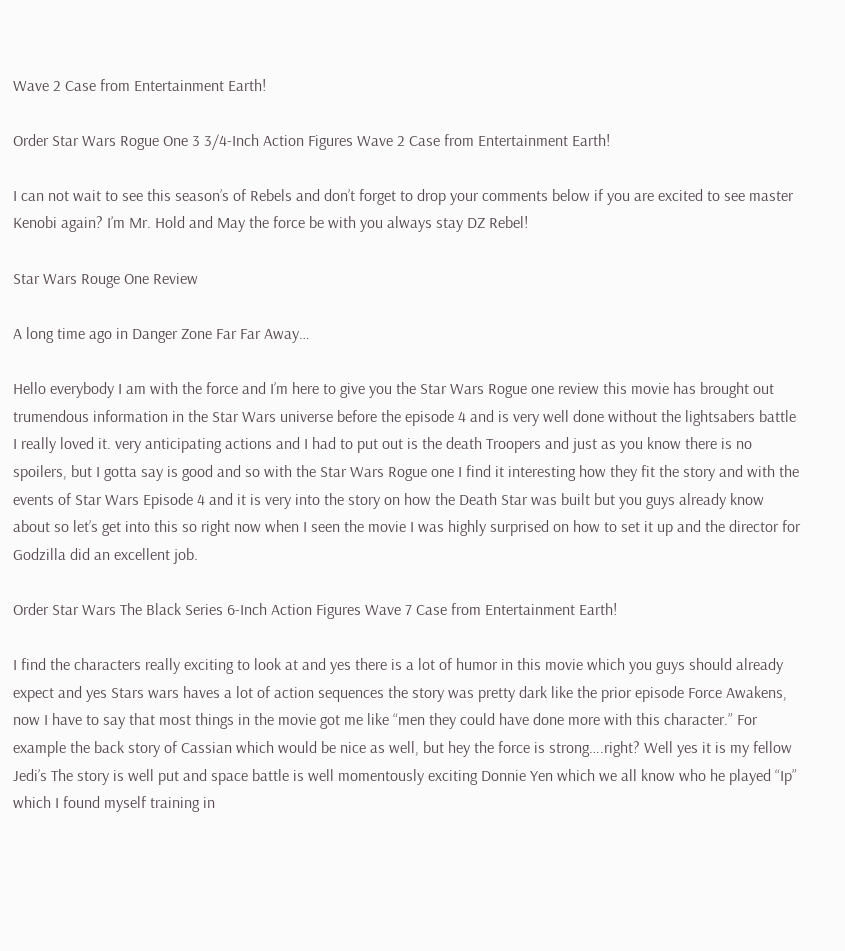Wave 2 Case from Entertainment Earth!

Order Star Wars Rogue One 3 3/4-Inch Action Figures Wave 2 Case from Entertainment Earth!

I can not wait to see this season’s of Rebels and don’t forget to drop your comments below if you are excited to see master Kenobi again? I’m Mr. Hold and May the force be with you always stay DZ Rebel!

Star Wars Rouge One Review

A long time ago in Danger Zone Far Far Away…

Hello everybody I am with the force and I’m here to give you the Star Wars Rogue one review this movie has brought out trumendous information in the Star Wars universe before the episode 4 and is very well done without the lightsabers battle I really loved it. very anticipating actions and I had to put out is the death Troopers and just as you know there is no spoilers, but I gotta say is good and so with the Star Wars Rogue one I find it interesting how they fit the story and with the events of Star Wars Episode 4 and it is very into the story on how the Death Star was built but you guys already know about so let’s get into this so right now when I seen the movie I was highly surprised on how to set it up and the director for Godzilla did an excellent job.

Order Star Wars The Black Series 6-Inch Action Figures Wave 7 Case from Entertainment Earth!

I find the characters really exciting to look at and yes there is a lot of humor in this movie which you guys should already expect and yes Stars wars haves a lot of action sequences the story was pretty dark like the prior episode Force Awakens, now I have to say that most things in the movie got me like “men they could have done more with this character.” For example the back story of Cassian which would be nice as well, but hey the force is strong….right? Well yes it is my fellow Jedi’s The story is well put and space battle is well momentously exciting Donnie Yen which we all know who he played “Ip” which I found myself training in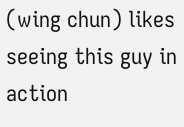(wing chun) likes seeing this guy in action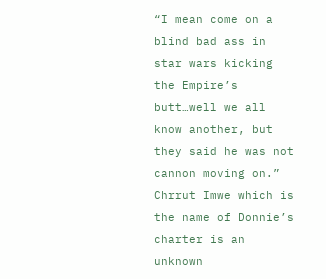“I mean come on a blind bad ass in star wars kicking the Empire’s butt…well we all know another, but they said he was not cannon moving on.” Chrrut Imwe which is the name of Donnie’s charter is an unknown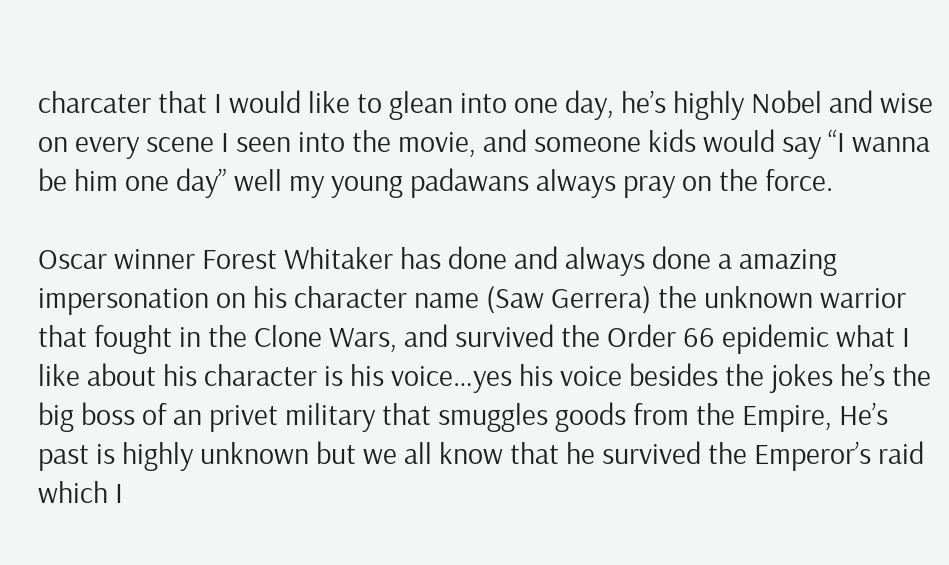charcater that I would like to glean into one day, he’s highly Nobel and wise on every scene I seen into the movie, and someone kids would say “I wanna be him one day” well my young padawans always pray on the force.

Oscar winner Forest Whitaker has done and always done a amazing impersonation on his character name (Saw Gerrera) the unknown warrior that fought in the Clone Wars, and survived the Order 66 epidemic what I like about his character is his voice…yes his voice besides the jokes he’s the big boss of an privet military that smuggles goods from the Empire, He’s past is highly unknown but we all know that he survived the Emperor’s raid which I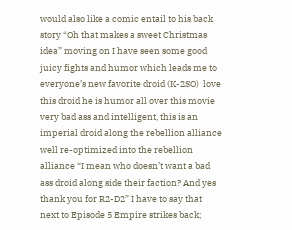would also like a comic entail to his back story “Oh that makes a sweet Christmas idea” moving on I have seen some good juicy fights and humor which leads me to everyone’s new favorite droid (K-2SO)  love this droid he is humor all over this movie very bad ass and intelligent, this is an imperial droid along the rebellion alliance well re-optimized into the rebellion alliance “I mean who doesn’t want a bad ass droid along side their faction? And yes thank you for R2-D2” I have to say that next to Episode 5 Empire strikes back;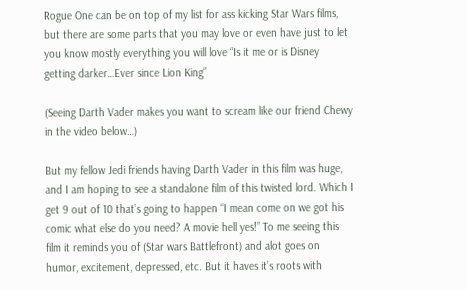Rogue One can be on top of my list for ass kicking Star Wars films, but there are some parts that you may love or even have just to let you know mostly everything you will love “Is it me or is Disney getting darker…Ever since Lion King”

(Seeing Darth Vader makes you want to scream like our friend Chewy in the video below…)

But my fellow Jedi friends having Darth Vader in this film was huge, and I am hoping to see a standalone film of this twisted lord. Which I get 9 out of 10 that’s going to happen “I mean come on we got his comic what else do you need? A movie hell yes!” To me seeing this film it reminds you of (Star wars Battlefront) and alot goes on humor, excitement, depressed, etc. But it haves it’s roots with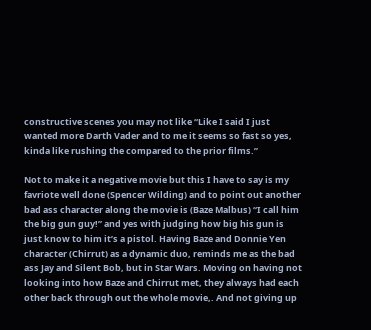constructive scenes you may not like “Like I said I just wanted more Darth Vader and to me it seems so fast so yes, kinda like rushing the compared to the prior films.”

Not to make it a negative movie but this I have to say is my favriote well done (Spencer Wilding) and to point out another bad ass character along the movie is (Baze Malbus) “I call him the big gun guy!” and yes with judging how big his gun is just know to him it’s a pistol. Having Baze and Donnie Yen character (Chirrut) as a dynamic duo, reminds me as the bad ass Jay and Silent Bob, but in Star Wars. Moving on having not looking into how Baze and Chirrut met, they always had each other back through out the whole movie,. And not giving up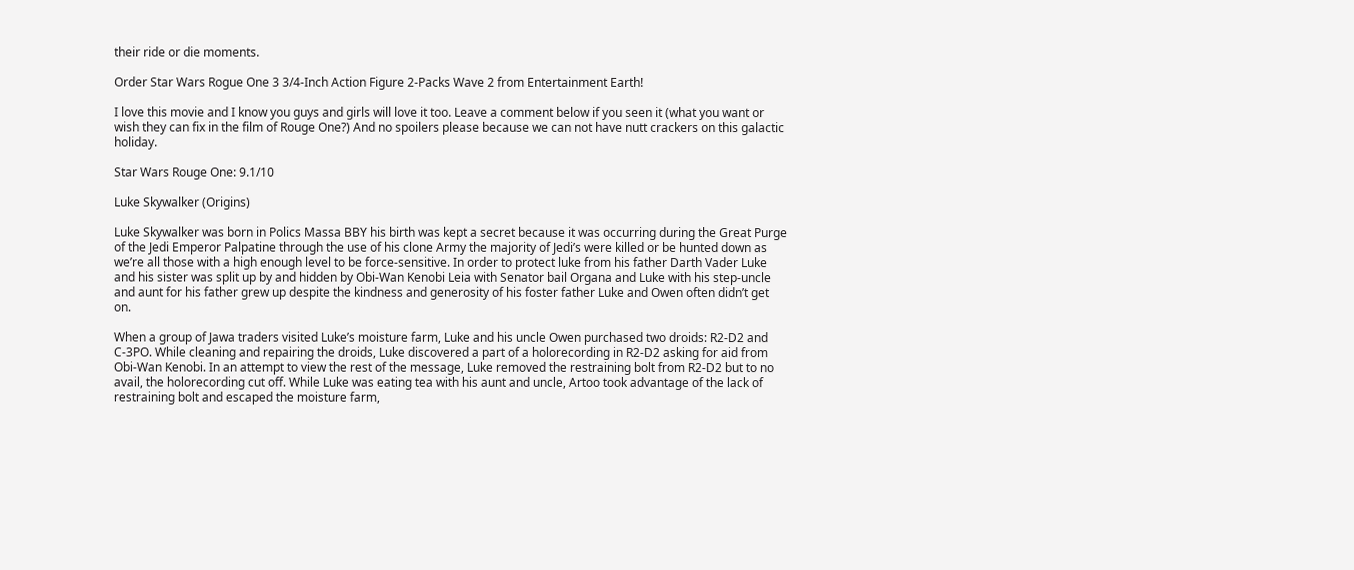their ride or die moments.

Order Star Wars Rogue One 3 3/4-Inch Action Figure 2-Packs Wave 2 from Entertainment Earth!

I love this movie and I know you guys and girls will love it too. Leave a comment below if you seen it (what you want or wish they can fix in the film of Rouge One?) And no spoilers please because we can not have nutt crackers on this galactic holiday.

Star Wars Rouge One: 9.1/10

Luke Skywalker (Origins)

Luke Skywalker was born in Polics Massa BBY his birth was kept a secret because it was occurring during the Great Purge of the Jedi Emperor Palpatine through the use of his clone Army the majority of Jedi’s were killed or be hunted down as we’re all those with a high enough level to be force-sensitive. In order to protect luke from his father Darth Vader Luke and his sister was split up by and hidden by Obi-Wan Kenobi Leia with Senator bail Organa and Luke with his step-uncle and aunt for his father grew up despite the kindness and generosity of his foster father Luke and Owen often didn’t get on.

When a group of Jawa traders visited Luke’s moisture farm, Luke and his uncle Owen purchased two droids: R2-D2 and C-3PO. While cleaning and repairing the droids, Luke discovered a part of a holorecording in R2-D2 asking for aid from Obi-Wan Kenobi. In an attempt to view the rest of the message, Luke removed the restraining bolt from R2-D2 but to no avail, the holorecording cut off. While Luke was eating tea with his aunt and uncle, Artoo took advantage of the lack of restraining bolt and escaped the moisture farm,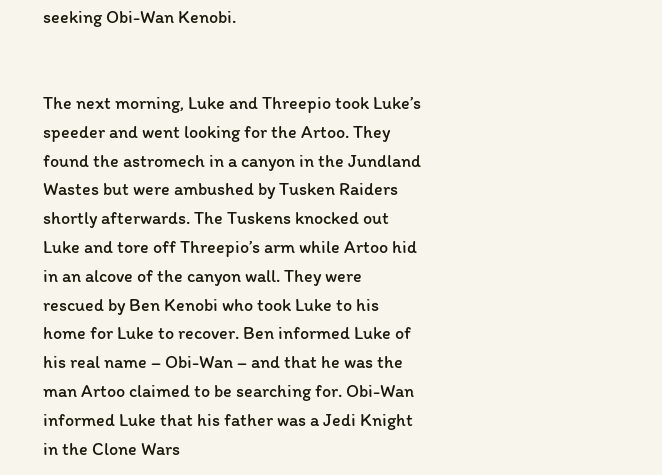seeking Obi-Wan Kenobi.


The next morning, Luke and Threepio took Luke’s speeder and went looking for the Artoo. They found the astromech in a canyon in the Jundland Wastes but were ambushed by Tusken Raiders shortly afterwards. The Tuskens knocked out Luke and tore off Threepio’s arm while Artoo hid in an alcove of the canyon wall. They were rescued by Ben Kenobi who took Luke to his home for Luke to recover. Ben informed Luke of his real name – Obi-Wan – and that he was the man Artoo claimed to be searching for. Obi-Wan informed Luke that his father was a Jedi Knight in the Clone Wars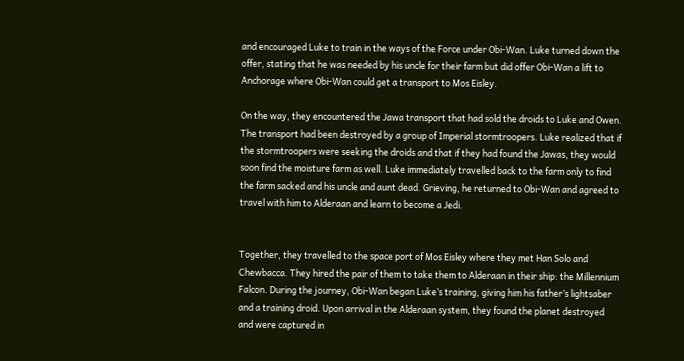and encouraged Luke to train in the ways of the Force under Obi-Wan. Luke turned down the offer, stating that he was needed by his uncle for their farm but did offer Obi-Wan a lift to Anchorage where Obi-Wan could get a transport to Mos Eisley.

On the way, they encountered the Jawa transport that had sold the droids to Luke and Owen. The transport had been destroyed by a group of Imperial stormtroopers. Luke realized that if the stormtroopers were seeking the droids and that if they had found the Jawas, they would soon find the moisture farm as well. Luke immediately travelled back to the farm only to find the farm sacked and his uncle and aunt dead. Grieving, he returned to Obi-Wan and agreed to travel with him to Alderaan and learn to become a Jedi.


Together, they travelled to the space port of Mos Eisley where they met Han Solo and Chewbacca. They hired the pair of them to take them to Alderaan in their ship: the Millennium Falcon. During the journey, Obi-Wan began Luke’s training, giving him his father’s lightsaber and a training droid. Upon arrival in the Alderaan system, they found the planet destroyed and were captured in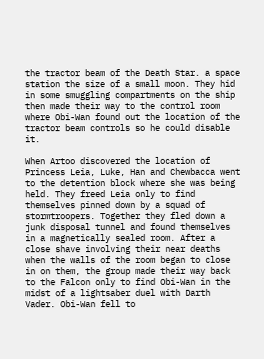the tractor beam of the Death Star. a space station the size of a small moon. They hid in some smuggling compartments on the ship then made their way to the control room where Obi-Wan found out the location of the tractor beam controls so he could disable it.

When Artoo discovered the location of Princess Leia, Luke, Han and Chewbacca went to the detention block where she was being held. They freed Leia only to find themselves pinned down by a squad of stormtroopers. Together they fled down a junk disposal tunnel and found themselves in a magnetically sealed room. After a close shave involving their near deaths when the walls of the room began to close in on them, the group made their way back to the Falcon only to find Obi-Wan in the midst of a lightsaber duel with Darth Vader. Obi-Wan fell to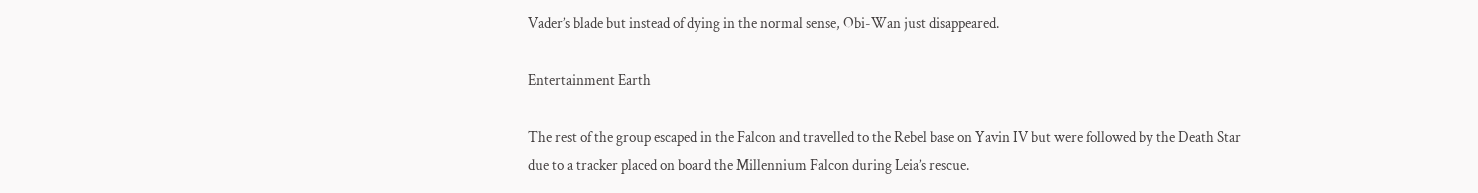Vader’s blade but instead of dying in the normal sense, Obi-Wan just disappeared.

Entertainment Earth

The rest of the group escaped in the Falcon and travelled to the Rebel base on Yavin IV but were followed by the Death Star due to a tracker placed on board the Millennium Falcon during Leia’s rescue.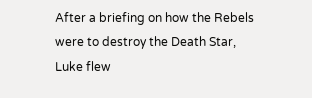After a briefing on how the Rebels were to destroy the Death Star, Luke flew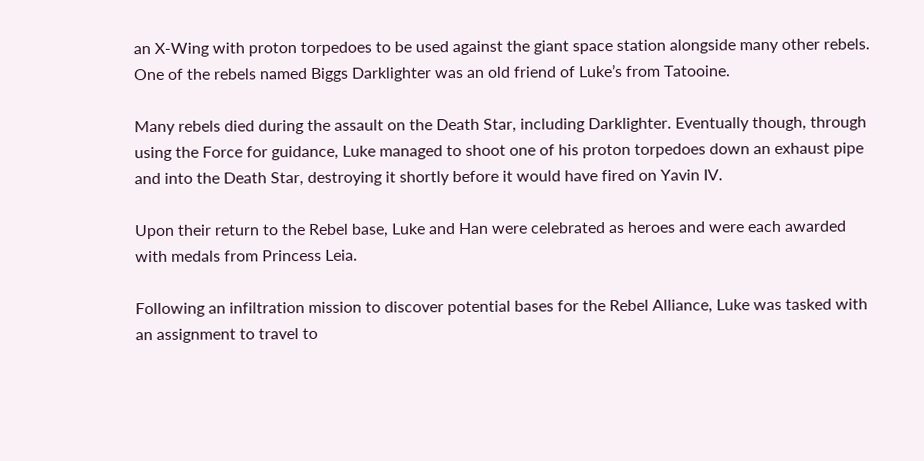an X-Wing with proton torpedoes to be used against the giant space station alongside many other rebels. One of the rebels named Biggs Darklighter was an old friend of Luke’s from Tatooine.

Many rebels died during the assault on the Death Star, including Darklighter. Eventually though, through using the Force for guidance, Luke managed to shoot one of his proton torpedoes down an exhaust pipe and into the Death Star, destroying it shortly before it would have fired on Yavin IV.

Upon their return to the Rebel base, Luke and Han were celebrated as heroes and were each awarded with medals from Princess Leia.

Following an infiltration mission to discover potential bases for the Rebel Alliance, Luke was tasked with an assignment to travel to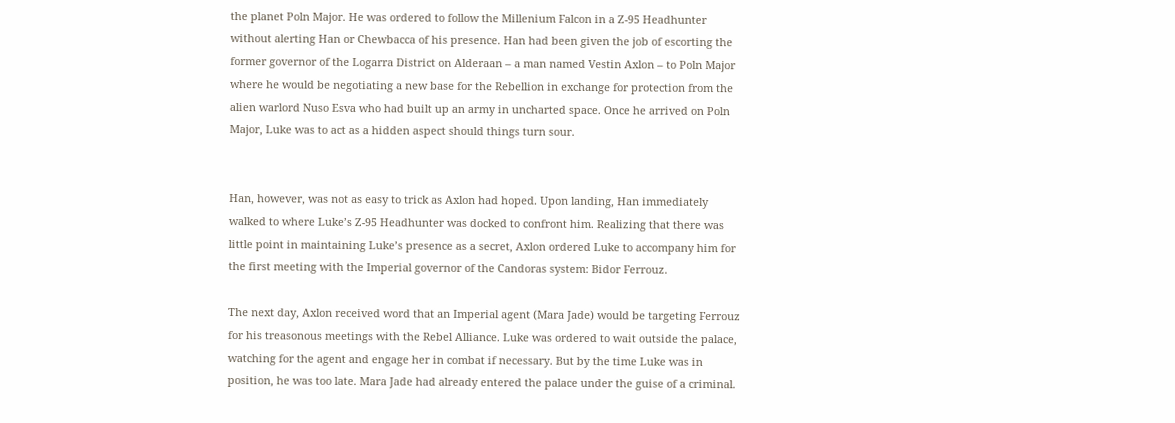the planet Poln Major. He was ordered to follow the Millenium Falcon in a Z-95 Headhunter without alerting Han or Chewbacca of his presence. Han had been given the job of escorting the former governor of the Logarra District on Alderaan – a man named Vestin Axlon – to Poln Major where he would be negotiating a new base for the Rebellion in exchange for protection from the alien warlord Nuso Esva who had built up an army in uncharted space. Once he arrived on Poln Major, Luke was to act as a hidden aspect should things turn sour.


Han, however, was not as easy to trick as Axlon had hoped. Upon landing, Han immediately walked to where Luke’s Z-95 Headhunter was docked to confront him. Realizing that there was little point in maintaining Luke’s presence as a secret, Axlon ordered Luke to accompany him for the first meeting with the Imperial governor of the Candoras system: Bidor Ferrouz.

The next day, Axlon received word that an Imperial agent (Mara Jade) would be targeting Ferrouz for his treasonous meetings with the Rebel Alliance. Luke was ordered to wait outside the palace, watching for the agent and engage her in combat if necessary. But by the time Luke was in position, he was too late. Mara Jade had already entered the palace under the guise of a criminal.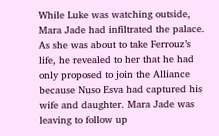While Luke was watching outside, Mara Jade had infiltrated the palace. As she was about to take Ferrouz’s life, he revealed to her that he had only proposed to join the Alliance because Nuso Esva had captured his wife and daughter. Mara Jade was leaving to follow up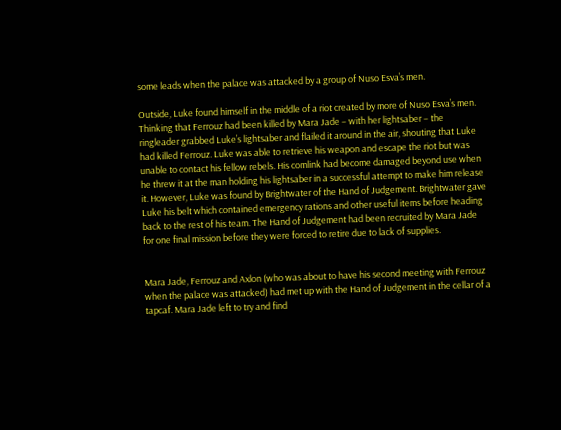some leads when the palace was attacked by a group of Nuso Esva’s men.

Outside, Luke found himself in the middle of a riot created by more of Nuso Esva’s men. Thinking that Ferrouz had been killed by Mara Jade – with her lightsaber – the ringleader grabbed Luke’s lightsaber and flailed it around in the air, shouting that Luke had killed Ferrouz. Luke was able to retrieve his weapon and escape the riot but was unable to contact his fellow rebels. His comlink had become damaged beyond use when he threw it at the man holding his lightsaber in a successful attempt to make him release it. However, Luke was found by Brightwater of the Hand of Judgement. Brightwater gave Luke his belt which contained emergency rations and other useful items before heading back to the rest of his team. The Hand of Judgement had been recruited by Mara Jade for one final mission before they were forced to retire due to lack of supplies.


Mara Jade, Ferrouz and Axlon (who was about to have his second meeting with Ferrouz when the palace was attacked) had met up with the Hand of Judgement in the cellar of a tapcaf. Mara Jade left to try and find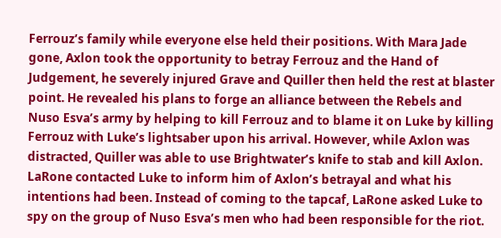Ferrouz’s family while everyone else held their positions. With Mara Jade gone, Axlon took the opportunity to betray Ferrouz and the Hand of Judgement, he severely injured Grave and Quiller then held the rest at blaster point. He revealed his plans to forge an alliance between the Rebels and Nuso Esva’s army by helping to kill Ferrouz and to blame it on Luke by killing Ferrouz with Luke’s lightsaber upon his arrival. However, while Axlon was distracted, Quiller was able to use Brightwater’s knife to stab and kill Axlon. LaRone contacted Luke to inform him of Axlon’s betrayal and what his intentions had been. Instead of coming to the tapcaf, LaRone asked Luke to spy on the group of Nuso Esva’s men who had been responsible for the riot.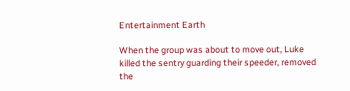Entertainment Earth

When the group was about to move out, Luke killed the sentry guarding their speeder, removed the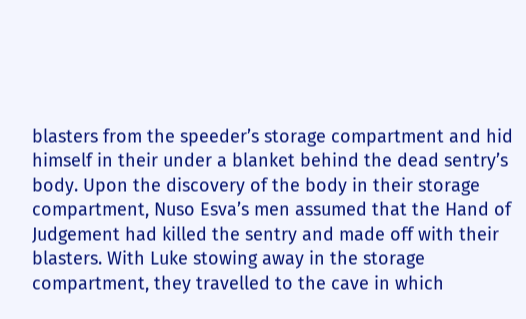blasters from the speeder’s storage compartment and hid himself in their under a blanket behind the dead sentry’s body. Upon the discovery of the body in their storage compartment, Nuso Esva’s men assumed that the Hand of Judgement had killed the sentry and made off with their blasters. With Luke stowing away in the storage compartment, they travelled to the cave in which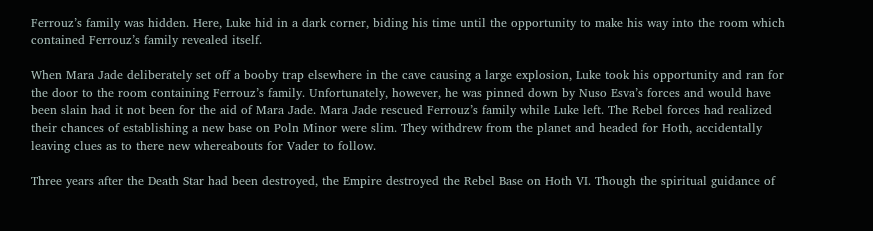Ferrouz’s family was hidden. Here, Luke hid in a dark corner, biding his time until the opportunity to make his way into the room which contained Ferrouz’s family revealed itself.

When Mara Jade deliberately set off a booby trap elsewhere in the cave causing a large explosion, Luke took his opportunity and ran for the door to the room containing Ferrouz’s family. Unfortunately, however, he was pinned down by Nuso Esva’s forces and would have been slain had it not been for the aid of Mara Jade. Mara Jade rescued Ferrouz’s family while Luke left. The Rebel forces had realized their chances of establishing a new base on Poln Minor were slim. They withdrew from the planet and headed for Hoth, accidentally leaving clues as to there new whereabouts for Vader to follow.

Three years after the Death Star had been destroyed, the Empire destroyed the Rebel Base on Hoth VI. Though the spiritual guidance of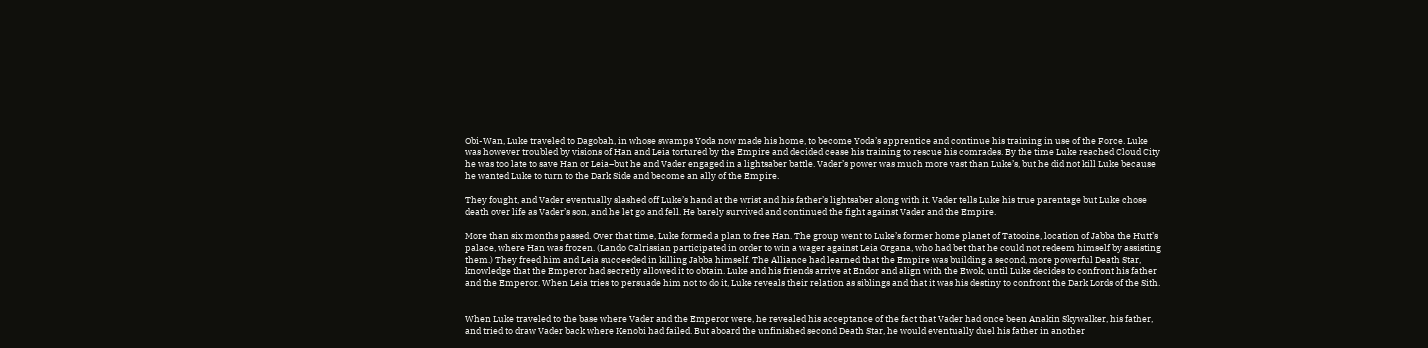Obi-Wan, Luke traveled to Dagobah, in whose swamps Yoda now made his home, to become Yoda’s apprentice and continue his training in use of the Force. Luke was however troubled by visions of Han and Leia tortured by the Empire and decided cease his training to rescue his comrades. By the time Luke reached Cloud City he was too late to save Han or Leia–but he and Vader engaged in a lightsaber battle. Vader’s power was much more vast than Luke’s, but he did not kill Luke because he wanted Luke to turn to the Dark Side and become an ally of the Empire.

They fought, and Vader eventually slashed off Luke’s hand at the wrist and his father’s lightsaber along with it. Vader tells Luke his true parentage but Luke chose death over life as Vader’s son, and he let go and fell. He barely survived and continued the fight against Vader and the Empire.

More than six months passed. Over that time, Luke formed a plan to free Han. The group went to Luke’s former home planet of Tatooine, location of Jabba the Hutt’s palace, where Han was frozen. (Lando Calrissian participated in order to win a wager against Leia Organa, who had bet that he could not redeem himself by assisting them.) They freed him and Leia succeeded in killing Jabba himself. The Alliance had learned that the Empire was building a second, more powerful Death Star, knowledge that the Emperor had secretly allowed it to obtain. Luke and his friends arrive at Endor and align with the Ewok, until Luke decides to confront his father and the Emperor. When Leia tries to persuade him not to do it, Luke reveals their relation as siblings and that it was his destiny to confront the Dark Lords of the Sith.


When Luke traveled to the base where Vader and the Emperor were, he revealed his acceptance of the fact that Vader had once been Anakin Skywalker, his father, and tried to draw Vader back where Kenobi had failed. But aboard the unfinished second Death Star, he would eventually duel his father in another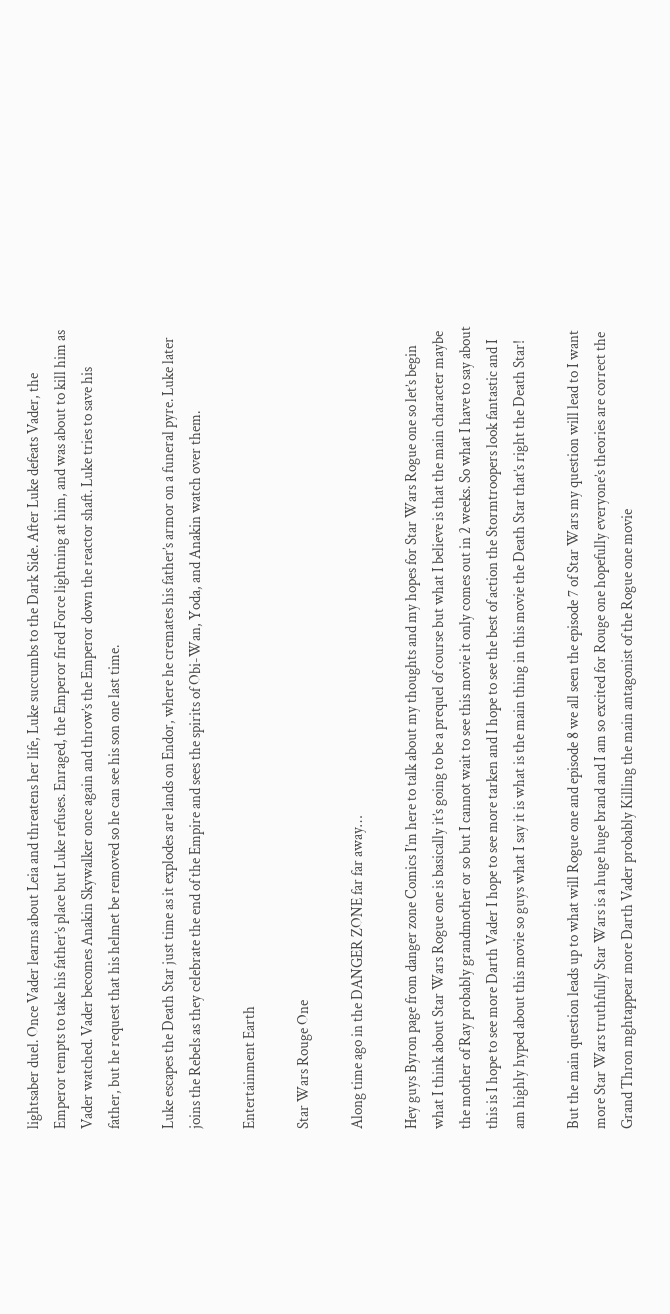lightsaber duel. Once Vader learns about Leia and threatens her life, Luke succumbs to the Dark Side. After Luke defeats Vader, the Emperor tempts to take his father’s place but Luke refuses. Enraged, the Emperor fired Force lightning at him, and was about to kill him as Vader watched. Vader becomes Anakin Skywalker once again and throw’s the Emperor down the reactor shaft. Luke tries to save his father, but he request that his helmet be removed so he can see his son one last time.

Luke escapes the Death Star just time as it explodes are lands on Endor, where he cremates his father’s armor on a funeral pyre. Luke later joins the Rebels as they celebrate the end of the Empire and sees the spirits of Obi-Wan, Yoda, and Anakin watch over them.

Entertainment Earth

Star Wars Rouge One

Along time ago in the DANGER ZONE far far away…

Hey guys Byron page from danger zone Comics I’m here to talk about my thoughts and my hopes for Star Wars Rogue one so let’s begin what I think about Star Wars Rogue one is basically it’s going to be a prequel of course but what I believe is that the main character maybe the mother of Ray probably grandmother or so but I cannot wait to see this movie it only comes out in 2 weeks. So what I have to say about this is I hope to see more Darth Vader I hope to see more tarken and I hope to see the best of action the Stormtroopers look fantastic and I am highly hyped about this movie so guys what I say it is what is the main thing in this movie the Death Star that’s right the Death Star!

But the main question leads up to what will Rogue one and episode 8 we all seen the episode 7 of Star Wars my question will lead to I want more Star Wars truthfully Star Wars is a huge huge brand and I am so excited for Rouge one hopefully everyone’s theories are correct the Grand Thron mghtappear more Darth Vader probably Killing the main antagonist of the Rogue one movie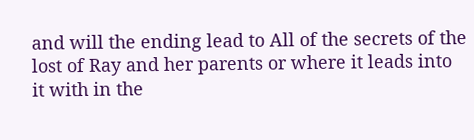and will the ending lead to All of the secrets of the lost of Ray and her parents or where it leads into it with in the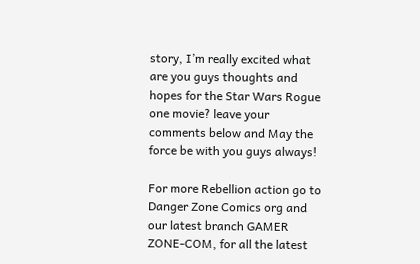story, I’m really excited what are you guys thoughts and hopes for the Star Wars Rogue one movie? leave your comments below and May the force be with you guys always!

For more Rebellion action go to Danger Zone Comics org and our latest branch GAMER ZONE-COM, for all the latest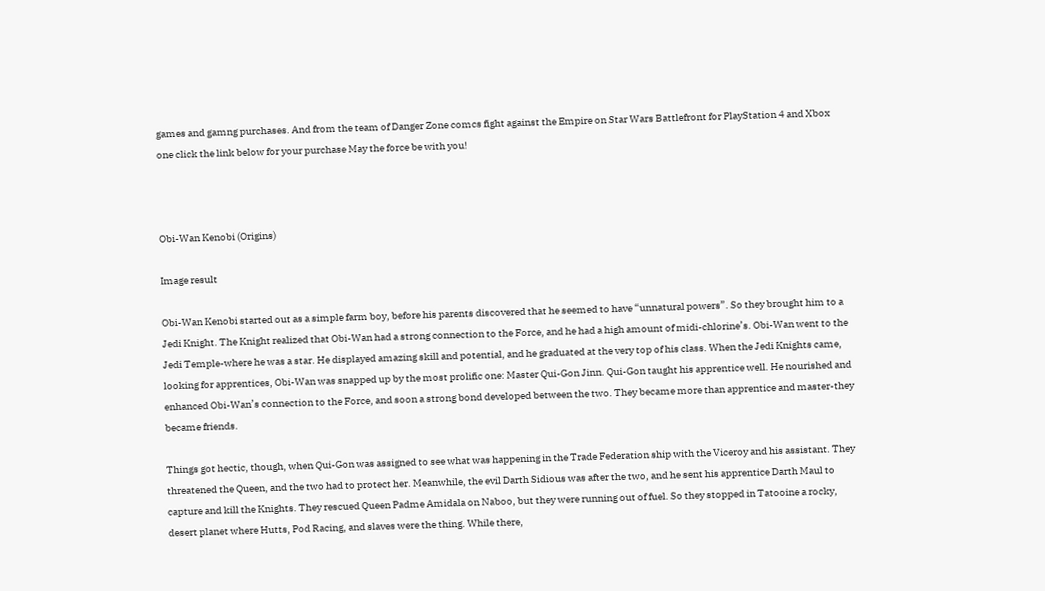games and gamng purchases. And from the team of Danger Zone comcs fight against the Empire on Star Wars Battlefront for PlayStation 4 and Xbox one click the link below for your purchase May the force be with you!



Obi-Wan Kenobi (Origins)

Image result

Obi-Wan Kenobi started out as a simple farm boy, before his parents discovered that he seemed to have “unnatural powers”. So they brought him to a Jedi Knight. The Knight realized that Obi-Wan had a strong connection to the Force, and he had a high amount of midi-chlorine’s. Obi-Wan went to the Jedi Temple-where he was a star. He displayed amazing skill and potential, and he graduated at the very top of his class. When the Jedi Knights came, looking for apprentices, Obi-Wan was snapped up by the most prolific one: Master Qui-Gon Jinn. Qui-Gon taught his apprentice well. He nourished and enhanced Obi-Wan’s connection to the Force, and soon a strong bond developed between the two. They became more than apprentice and master-they became friends.

Things got hectic, though, when Qui-Gon was assigned to see what was happening in the Trade Federation ship with the Viceroy and his assistant. They threatened the Queen, and the two had to protect her. Meanwhile, the evil Darth Sidious was after the two, and he sent his apprentice Darth Maul to capture and kill the Knights. They rescued Queen Padme Amidala on Naboo, but they were running out of fuel. So they stopped in Tatooine a rocky, desert planet where Hutts, Pod Racing, and slaves were the thing. While there,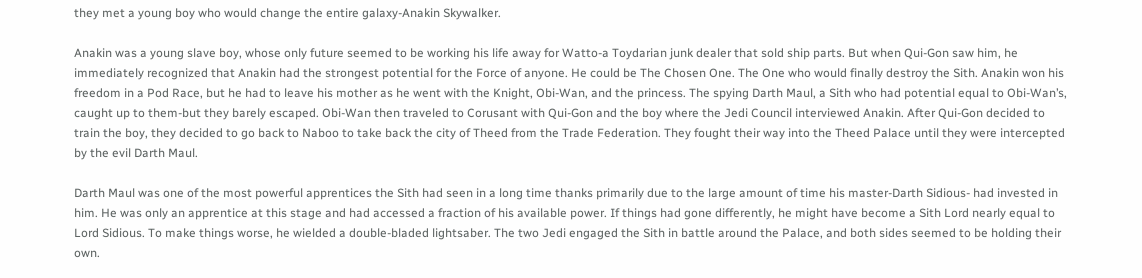they met a young boy who would change the entire galaxy-Anakin Skywalker.

Anakin was a young slave boy, whose only future seemed to be working his life away for Watto-a Toydarian junk dealer that sold ship parts. But when Qui-Gon saw him, he immediately recognized that Anakin had the strongest potential for the Force of anyone. He could be The Chosen One. The One who would finally destroy the Sith. Anakin won his freedom in a Pod Race, but he had to leave his mother as he went with the Knight, Obi-Wan, and the princess. The spying Darth Maul, a Sith who had potential equal to Obi-Wan’s, caught up to them-but they barely escaped. Obi-Wan then traveled to Corusant with Qui-Gon and the boy where the Jedi Council interviewed Anakin. After Qui-Gon decided to train the boy, they decided to go back to Naboo to take back the city of Theed from the Trade Federation. They fought their way into the Theed Palace until they were intercepted by the evil Darth Maul.

Darth Maul was one of the most powerful apprentices the Sith had seen in a long time thanks primarily due to the large amount of time his master-Darth Sidious- had invested in him. He was only an apprentice at this stage and had accessed a fraction of his available power. If things had gone differently, he might have become a Sith Lord nearly equal to Lord Sidious. To make things worse, he wielded a double-bladed lightsaber. The two Jedi engaged the Sith in battle around the Palace, and both sides seemed to be holding their own.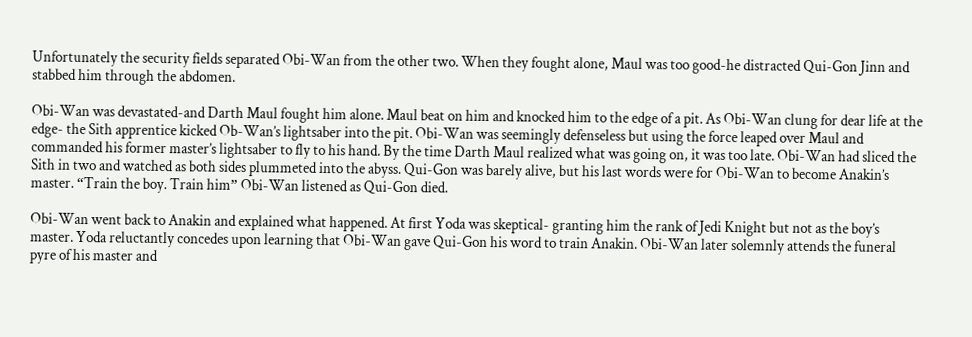Unfortunately the security fields separated Obi-Wan from the other two. When they fought alone, Maul was too good-he distracted Qui-Gon Jinn and stabbed him through the abdomen.

Obi-Wan was devastated-and Darth Maul fought him alone. Maul beat on him and knocked him to the edge of a pit. As Obi-Wan clung for dear life at the edge- the Sith apprentice kicked Ob-Wan’s lightsaber into the pit. Obi-Wan was seemingly defenseless but using the force leaped over Maul and commanded his former master’s lightsaber to fly to his hand. By the time Darth Maul realized what was going on, it was too late. Obi-Wan had sliced the Sith in two and watched as both sides plummeted into the abyss. Qui-Gon was barely alive, but his last words were for Obi-Wan to become Anakin’s master. “Train the boy. Train him” Obi-Wan listened as Qui-Gon died.

Obi-Wan went back to Anakin and explained what happened. At first Yoda was skeptical- granting him the rank of Jedi Knight but not as the boy’s master. Yoda reluctantly concedes upon learning that Obi-Wan gave Qui-Gon his word to train Anakin. Obi-Wan later solemnly attends the funeral pyre of his master and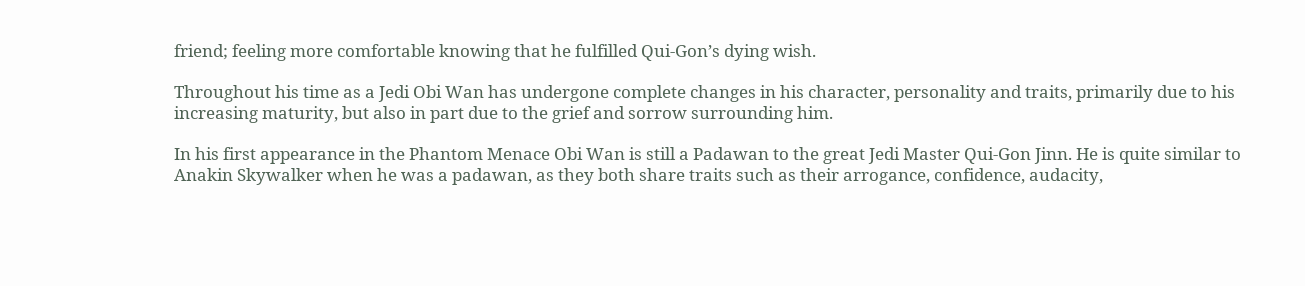friend; feeling more comfortable knowing that he fulfilled Qui-Gon’s dying wish.

Throughout his time as a Jedi Obi Wan has undergone complete changes in his character, personality and traits, primarily due to his increasing maturity, but also in part due to the grief and sorrow surrounding him.

In his first appearance in the Phantom Menace Obi Wan is still a Padawan to the great Jedi Master Qui-Gon Jinn. He is quite similar to Anakin Skywalker when he was a padawan, as they both share traits such as their arrogance, confidence, audacity,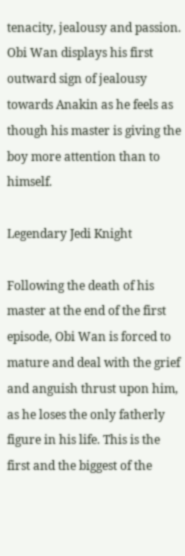tenacity, jealousy and passion. Obi Wan displays his first outward sign of jealousy towards Anakin as he feels as though his master is giving the boy more attention than to himself.

Legendary Jedi Knight

Following the death of his master at the end of the first episode, Obi Wan is forced to mature and deal with the grief and anguish thrust upon him, as he loses the only fatherly figure in his life. This is the first and the biggest of the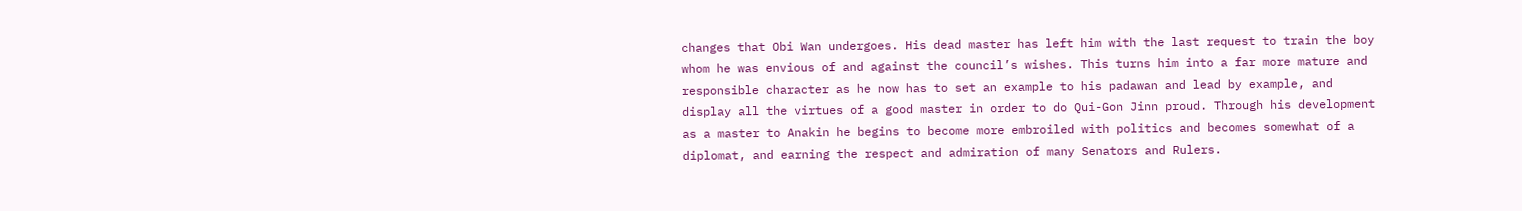changes that Obi Wan undergoes. His dead master has left him with the last request to train the boy whom he was envious of and against the council’s wishes. This turns him into a far more mature and responsible character as he now has to set an example to his padawan and lead by example, and display all the virtues of a good master in order to do Qui-Gon Jinn proud. Through his development as a master to Anakin he begins to become more embroiled with politics and becomes somewhat of a diplomat, and earning the respect and admiration of many Senators and Rulers.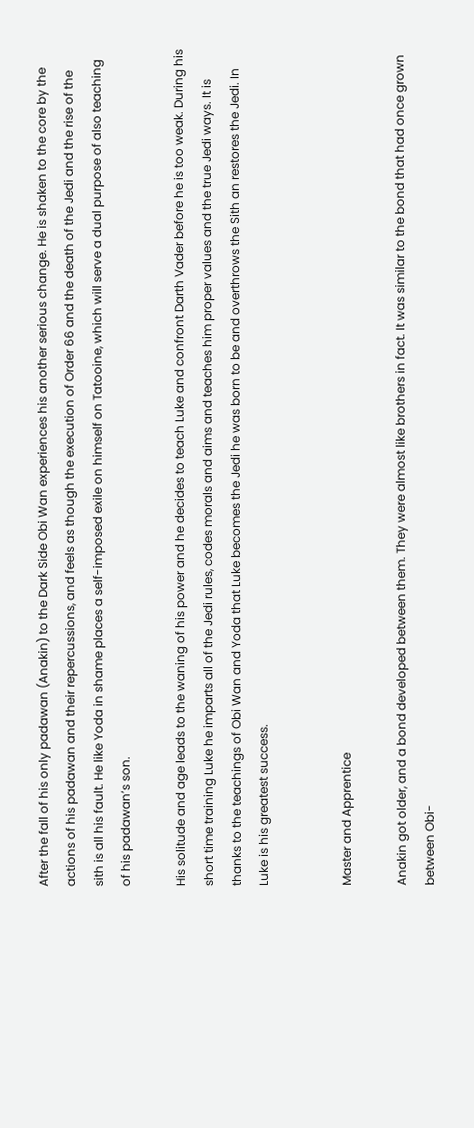After the fall of his only padawan (Anakin) to the Dark Side Obi Wan experiences his another serious change. He is shaken to the core by the actions of his padawan and their repercussions, and feels as though the execution of Order 66 and the death of the Jedi and the rise of the sith is all his fault. He like Yoda in shame places a self-imposed exile on himself on Tatooine, which will serve a dual purpose of also teaching of his padawan’s son.

His solitude and age leads to the waning of his power and he decides to teach Luke and confront Darth Vader before he is too weak. During his short time training Luke he imparts all of the Jedi rules, codes morals and aims and teaches him proper values and the true Jedi ways. It is thanks to the teachings of Obi Wan and Yoda that Luke becomes the Jedi he was born to be and overthrows the Sith an restores the Jedi. In Luke is his greatest success.


Master and Apprentice

Anakin got older, and a bond developed between them. They were almost like brothers in fact. It was similar to the bond that had once grown between Obi-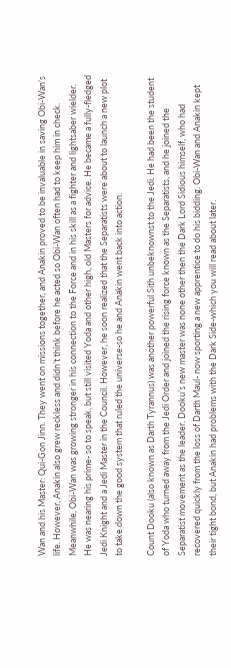Wan and his Master: Qui-Gon Jinn. They went on missions together, and Anakin proved to be invaluable in saving Obi-Wan’s life. However, Anakin also grew reckless and didn’t think before he acted so Obi-Wan often had to keep him in check. Meanwhile, Obi-Wan was growing stronger in his connection to the Force and in his skill as a fighter and lightsaber wielder. He was nearing his prime- so to speak, but still visited Yoda and other high, old Masters for advice. He became a fully-fledged Jedi Knight and a Jedi Master in the Council. However, he soon realized that the Separatists were about to launch a new plot to take down the good system that ruled the universe-so he and Anakin went back into action.

Count Dooku (also known as Darth Tyrannus) was another powerful Sith unbeknownst to the Jedi. He had been the student of Yoda who turned away from the Jedi Order and joined the rising force known as the Separatists, and he joined the Separatist movement as the leader. Dooku’s new master was none other then the Dark Lord Sidious himself, who had recovered quickly from the loss of Darth Maul- now sporting a new apprentice to do his bidding. Obi-Wan and Anakin kept their tight bond, but Anakin had problems with the Dark Side-which you will read about later.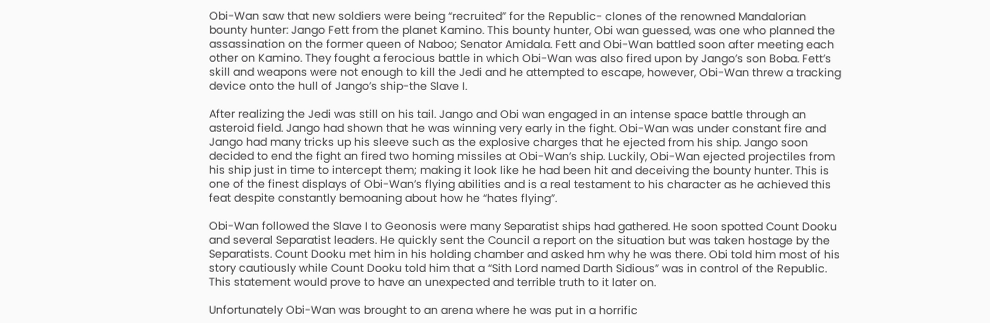Obi-Wan saw that new soldiers were being “recruited” for the Republic- clones of the renowned Mandalorian bounty hunter: Jango Fett from the planet Kamino. This bounty hunter, Obi wan guessed, was one who planned the assassination on the former queen of Naboo; Senator Amidala. Fett and Obi-Wan battled soon after meeting each other on Kamino. They fought a ferocious battle in which Obi-Wan was also fired upon by Jango’s son Boba. Fett’s skill and weapons were not enough to kill the Jedi and he attempted to escape, however, Obi-Wan threw a tracking device onto the hull of Jango’s ship-the Slave I.

After realizing the Jedi was still on his tail. Jango and Obi wan engaged in an intense space battle through an asteroid field. Jango had shown that he was winning very early in the fight. Obi-Wan was under constant fire and Jango had many tricks up his sleeve such as the explosive charges that he ejected from his ship. Jango soon decided to end the fight an fired two homing missiles at Obi-Wan’s ship. Luckily, Obi-Wan ejected projectiles from his ship just in time to intercept them; making it look like he had been hit and deceiving the bounty hunter. This is one of the finest displays of Obi-Wan’s flying abilities and is a real testament to his character as he achieved this feat despite constantly bemoaning about how he “hates flying”.

Obi-Wan followed the Slave I to Geonosis were many Separatist ships had gathered. He soon spotted Count Dooku and several Separatist leaders. He quickly sent the Council a report on the situation but was taken hostage by the Separatists. Count Dooku met him in his holding chamber and asked hm why he was there. Obi told him most of his story cautiously while Count Dooku told him that a “Sith Lord named Darth Sidious” was in control of the Republic. This statement would prove to have an unexpected and terrible truth to it later on.

Unfortunately Obi-Wan was brought to an arena where he was put in a horrific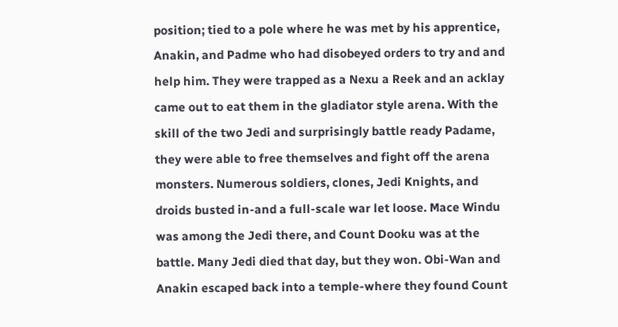position; tied to a pole where he was met by his apprentice, Anakin, and Padme who had disobeyed orders to try and and help him. They were trapped as a Nexu a Reek and an acklay came out to eat them in the gladiator style arena. With the skill of the two Jedi and surprisingly battle ready Padame, they were able to free themselves and fight off the arena monsters. Numerous soldiers, clones, Jedi Knights, and droids busted in-and a full-scale war let loose. Mace Windu was among the Jedi there, and Count Dooku was at the battle. Many Jedi died that day, but they won. Obi-Wan and Anakin escaped back into a temple-where they found Count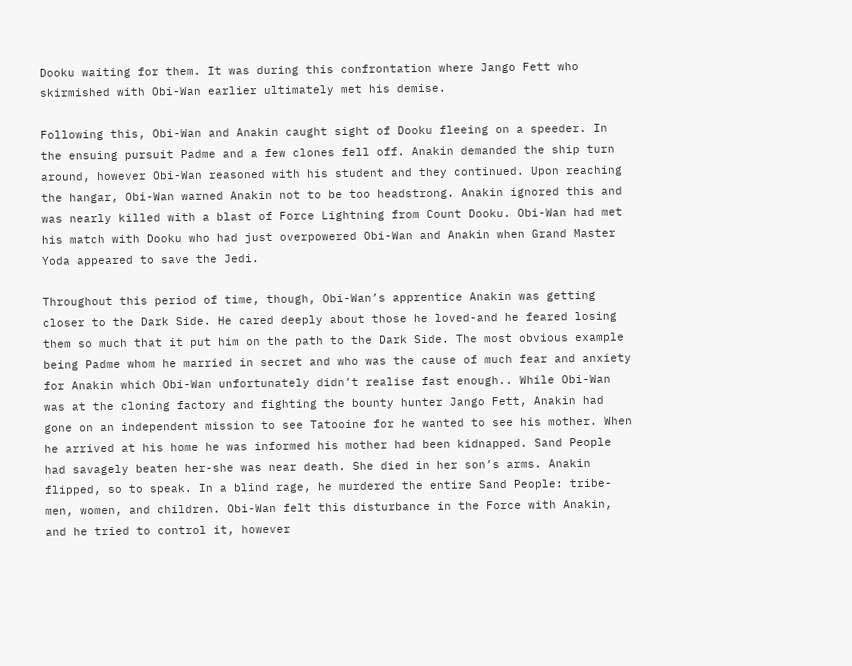Dooku waiting for them. It was during this confrontation where Jango Fett who skirmished with Obi-Wan earlier ultimately met his demise.

Following this, Obi-Wan and Anakin caught sight of Dooku fleeing on a speeder. In the ensuing pursuit Padme and a few clones fell off. Anakin demanded the ship turn around, however Obi-Wan reasoned with his student and they continued. Upon reaching the hangar, Obi-Wan warned Anakin not to be too headstrong. Anakin ignored this and was nearly killed with a blast of Force Lightning from Count Dooku. Obi-Wan had met his match with Dooku who had just overpowered Obi-Wan and Anakin when Grand Master Yoda appeared to save the Jedi.

Throughout this period of time, though, Obi-Wan’s apprentice Anakin was getting closer to the Dark Side. He cared deeply about those he loved-and he feared losing them so much that it put him on the path to the Dark Side. The most obvious example being Padme whom he married in secret and who was the cause of much fear and anxiety for Anakin which Obi-Wan unfortunately didn’t realise fast enough.. While Obi-Wan was at the cloning factory and fighting the bounty hunter Jango Fett, Anakin had gone on an independent mission to see Tatooine for he wanted to see his mother. When he arrived at his home he was informed his mother had been kidnapped. Sand People had savagely beaten her-she was near death. She died in her son’s arms. Anakin flipped, so to speak. In a blind rage, he murdered the entire Sand People: tribe-men, women, and children. Obi-Wan felt this disturbance in the Force with Anakin, and he tried to control it, however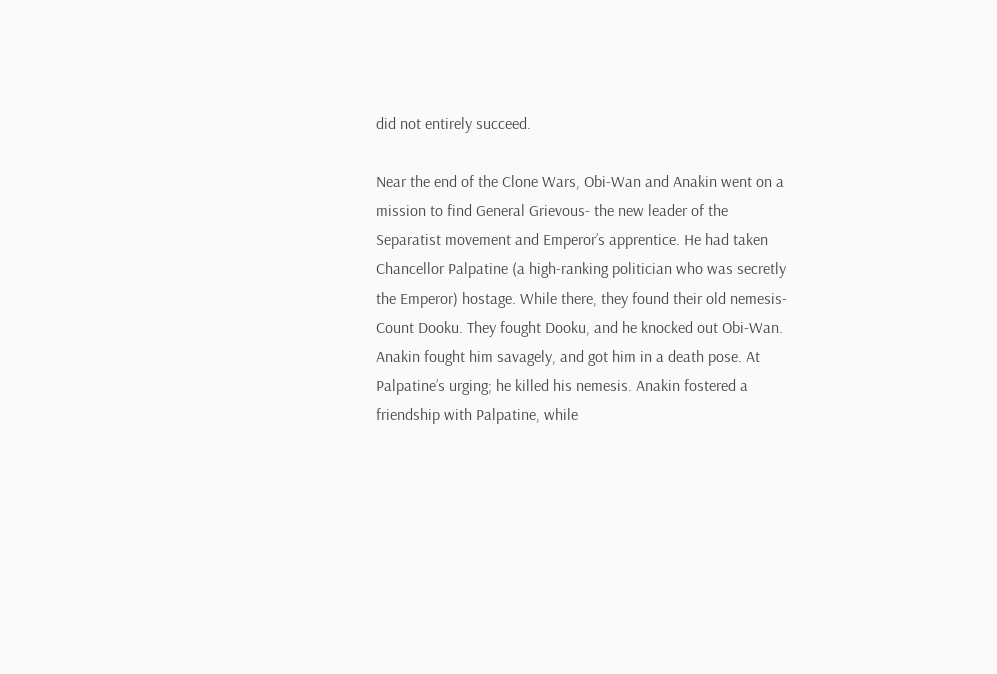did not entirely succeed.

Near the end of the Clone Wars, Obi-Wan and Anakin went on a mission to find General Grievous- the new leader of the Separatist movement and Emperor’s apprentice. He had taken Chancellor Palpatine (a high-ranking politician who was secretly the Emperor) hostage. While there, they found their old nemesis-Count Dooku. They fought Dooku, and he knocked out Obi-Wan. Anakin fought him savagely, and got him in a death pose. At Palpatine’s urging; he killed his nemesis. Anakin fostered a friendship with Palpatine, while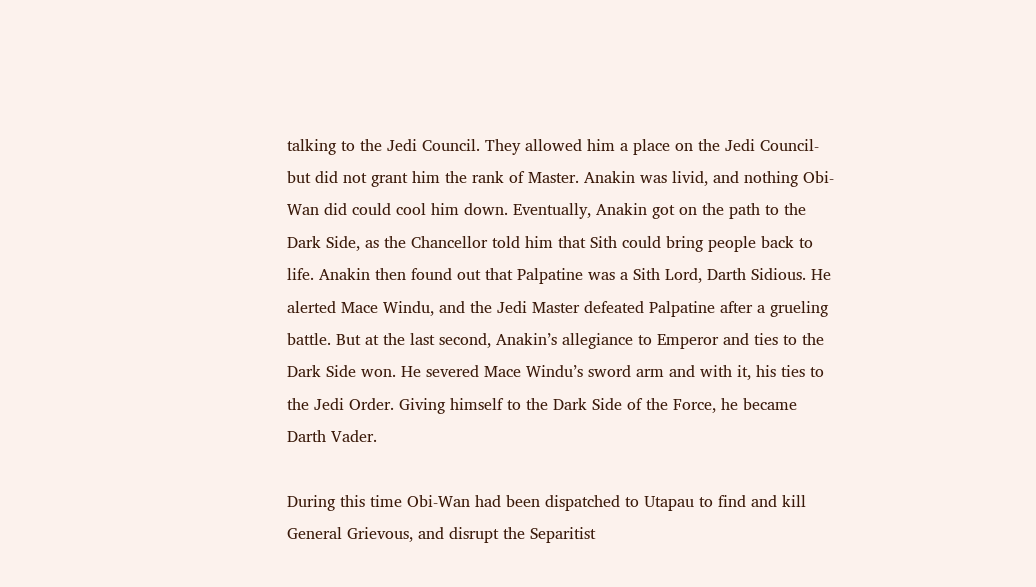talking to the Jedi Council. They allowed him a place on the Jedi Council-but did not grant him the rank of Master. Anakin was livid, and nothing Obi-Wan did could cool him down. Eventually, Anakin got on the path to the Dark Side, as the Chancellor told him that Sith could bring people back to life. Anakin then found out that Palpatine was a Sith Lord, Darth Sidious. He alerted Mace Windu, and the Jedi Master defeated Palpatine after a grueling battle. But at the last second, Anakin’s allegiance to Emperor and ties to the Dark Side won. He severed Mace Windu’s sword arm and with it, his ties to the Jedi Order. Giving himself to the Dark Side of the Force, he became Darth Vader.

During this time Obi-Wan had been dispatched to Utapau to find and kill General Grievous, and disrupt the Separitist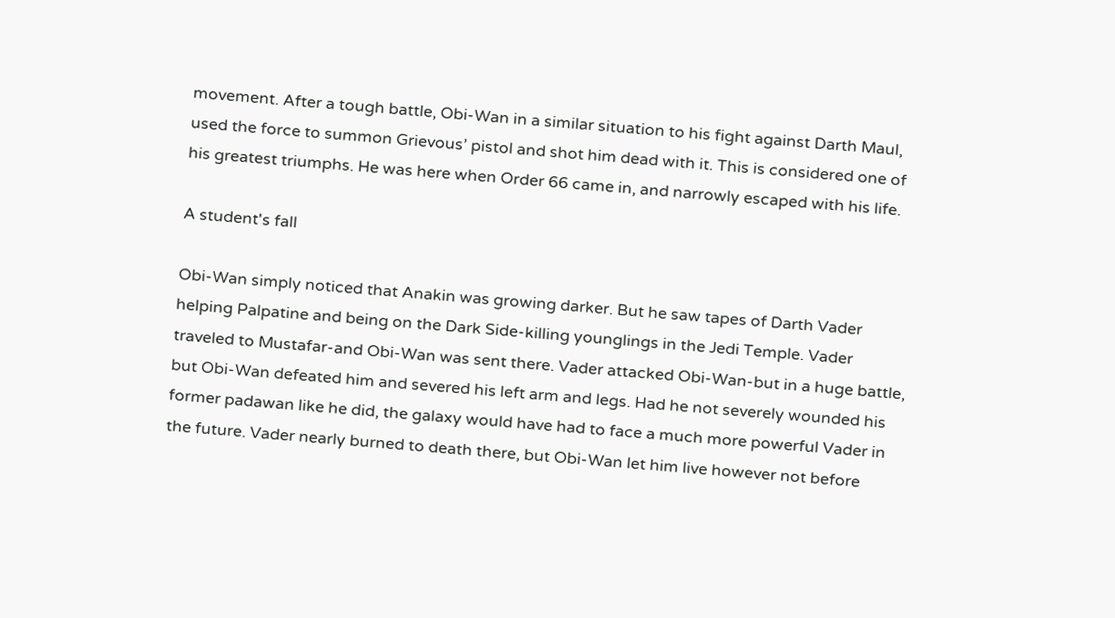movement. After a tough battle, Obi-Wan in a similar situation to his fight against Darth Maul, used the force to summon Grievous’ pistol and shot him dead with it. This is considered one of his greatest triumphs. He was here when Order 66 came in, and narrowly escaped with his life.

A student's fall

Obi-Wan simply noticed that Anakin was growing darker. But he saw tapes of Darth Vader helping Palpatine and being on the Dark Side-killing younglings in the Jedi Temple. Vader traveled to Mustafar-and Obi-Wan was sent there. Vader attacked Obi-Wan-but in a huge battle, but Obi-Wan defeated him and severed his left arm and legs. Had he not severely wounded his former padawan like he did, the galaxy would have had to face a much more powerful Vader in the future. Vader nearly burned to death there, but Obi-Wan let him live however not before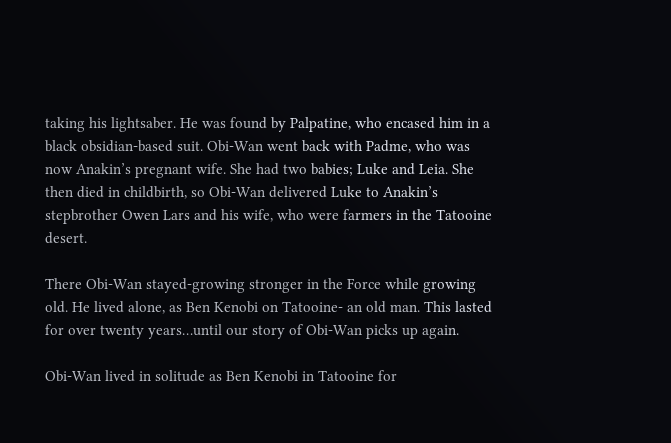taking his lightsaber. He was found by Palpatine, who encased him in a black obsidian-based suit. Obi-Wan went back with Padme, who was now Anakin’s pregnant wife. She had two babies; Luke and Leia. She then died in childbirth, so Obi-Wan delivered Luke to Anakin’s stepbrother Owen Lars and his wife, who were farmers in the Tatooine desert.

There Obi-Wan stayed-growing stronger in the Force while growing old. He lived alone, as Ben Kenobi on Tatooine- an old man. This lasted for over twenty years…until our story of Obi-Wan picks up again.

Obi-Wan lived in solitude as Ben Kenobi in Tatooine for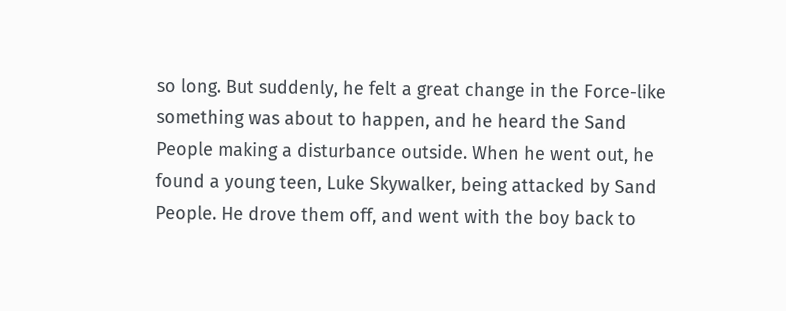so long. But suddenly, he felt a great change in the Force-like something was about to happen, and he heard the Sand People making a disturbance outside. When he went out, he found a young teen, Luke Skywalker, being attacked by Sand People. He drove them off, and went with the boy back to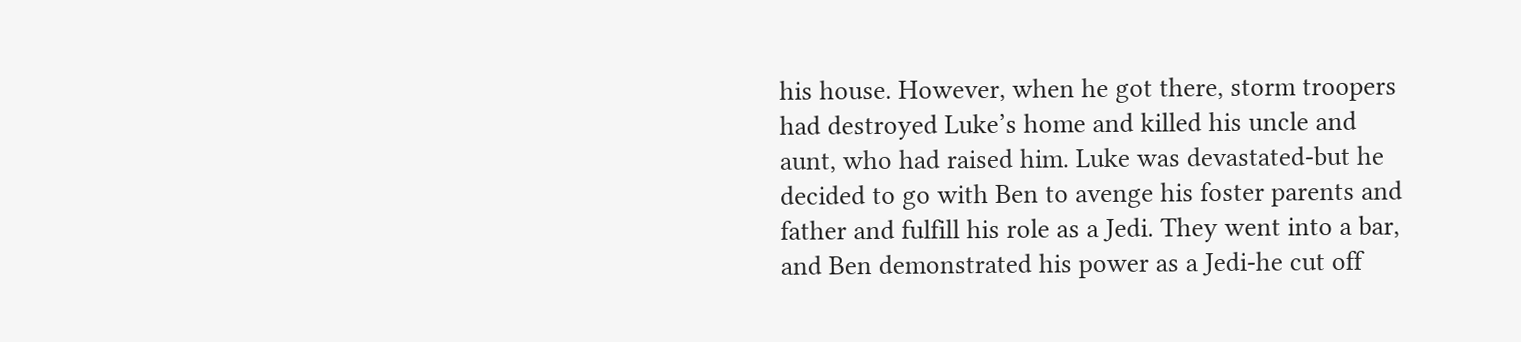his house. However, when he got there, storm troopers had destroyed Luke’s home and killed his uncle and aunt, who had raised him. Luke was devastated-but he decided to go with Ben to avenge his foster parents and father and fulfill his role as a Jedi. They went into a bar, and Ben demonstrated his power as a Jedi-he cut off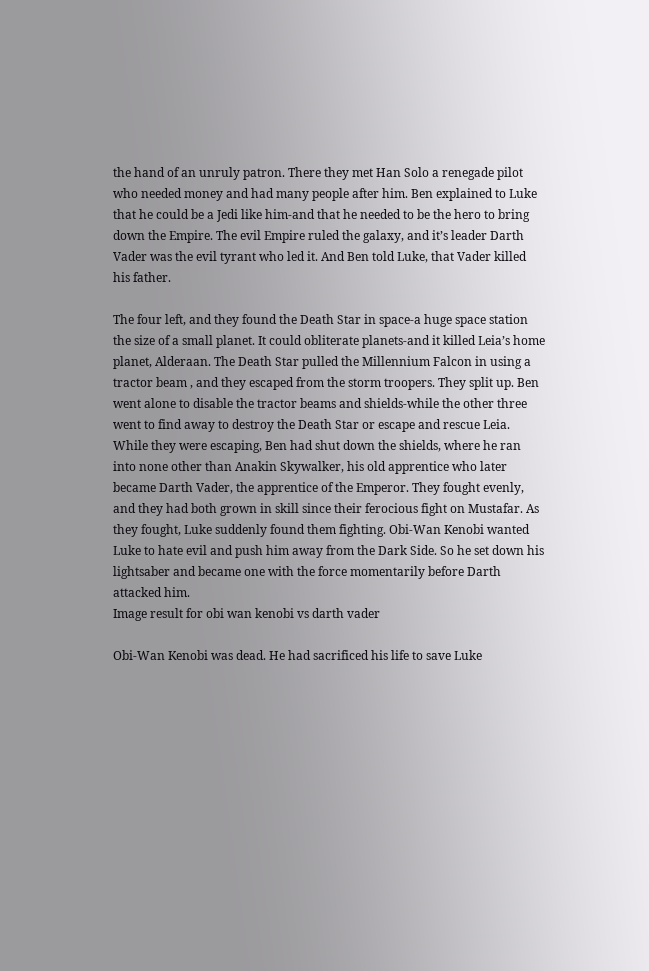the hand of an unruly patron. There they met Han Solo a renegade pilot who needed money and had many people after him. Ben explained to Luke that he could be a Jedi like him-and that he needed to be the hero to bring down the Empire. The evil Empire ruled the galaxy, and it’s leader Darth Vader was the evil tyrant who led it. And Ben told Luke, that Vader killed his father.

The four left, and they found the Death Star in space-a huge space station the size of a small planet. It could obliterate planets-and it killed Leia’s home planet, Alderaan. The Death Star pulled the Millennium Falcon in using a tractor beam , and they escaped from the storm troopers. They split up. Ben went alone to disable the tractor beams and shields-while the other three went to find away to destroy the Death Star or escape and rescue Leia. While they were escaping, Ben had shut down the shields, where he ran into none other than Anakin Skywalker, his old apprentice who later became Darth Vader, the apprentice of the Emperor. They fought evenly, and they had both grown in skill since their ferocious fight on Mustafar. As they fought, Luke suddenly found them fighting. Obi-Wan Kenobi wanted Luke to hate evil and push him away from the Dark Side. So he set down his lightsaber and became one with the force momentarily before Darth attacked him.
Image result for obi wan kenobi vs darth vader

Obi-Wan Kenobi was dead. He had sacrificed his life to save Luke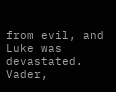from evil, and Luke was devastated. Vader,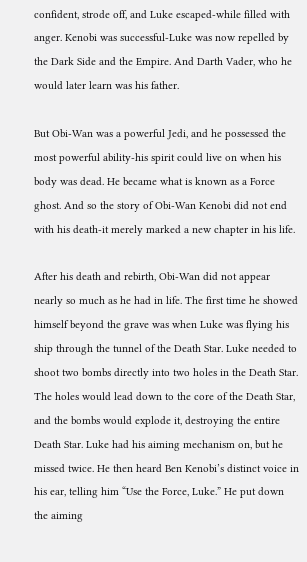confident, strode off, and Luke escaped-while filled with anger. Kenobi was successful-Luke was now repelled by the Dark Side and the Empire. And Darth Vader, who he would later learn was his father.

But Obi-Wan was a powerful Jedi, and he possessed the most powerful ability-his spirit could live on when his body was dead. He became what is known as a Force ghost. And so the story of Obi-Wan Kenobi did not end with his death-it merely marked a new chapter in his life.

After his death and rebirth, Obi-Wan did not appear nearly so much as he had in life. The first time he showed himself beyond the grave was when Luke was flying his ship through the tunnel of the Death Star. Luke needed to shoot two bombs directly into two holes in the Death Star. The holes would lead down to the core of the Death Star, and the bombs would explode it, destroying the entire Death Star. Luke had his aiming mechanism on, but he missed twice. He then heard Ben Kenobi’s distinct voice in his ear, telling him “Use the Force, Luke.” He put down the aiming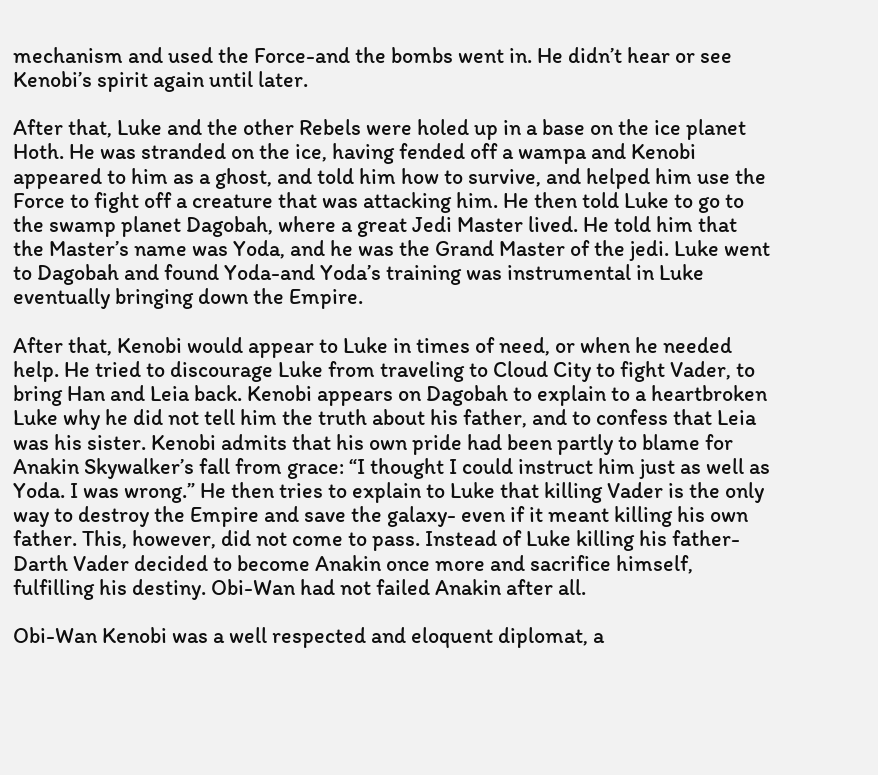mechanism and used the Force-and the bombs went in. He didn’t hear or see Kenobi’s spirit again until later.

After that, Luke and the other Rebels were holed up in a base on the ice planet Hoth. He was stranded on the ice, having fended off a wampa and Kenobi appeared to him as a ghost, and told him how to survive, and helped him use the Force to fight off a creature that was attacking him. He then told Luke to go to the swamp planet Dagobah, where a great Jedi Master lived. He told him that the Master’s name was Yoda, and he was the Grand Master of the jedi. Luke went to Dagobah and found Yoda-and Yoda’s training was instrumental in Luke eventually bringing down the Empire.

After that, Kenobi would appear to Luke in times of need, or when he needed help. He tried to discourage Luke from traveling to Cloud City to fight Vader, to bring Han and Leia back. Kenobi appears on Dagobah to explain to a heartbroken Luke why he did not tell him the truth about his father, and to confess that Leia was his sister. Kenobi admits that his own pride had been partly to blame for Anakin Skywalker’s fall from grace: “I thought I could instruct him just as well as Yoda. I was wrong.” He then tries to explain to Luke that killing Vader is the only way to destroy the Empire and save the galaxy- even if it meant killing his own father. This, however, did not come to pass. Instead of Luke killing his father-Darth Vader decided to become Anakin once more and sacrifice himself, fulfilling his destiny. Obi-Wan had not failed Anakin after all.

Obi-Wan Kenobi was a well respected and eloquent diplomat, a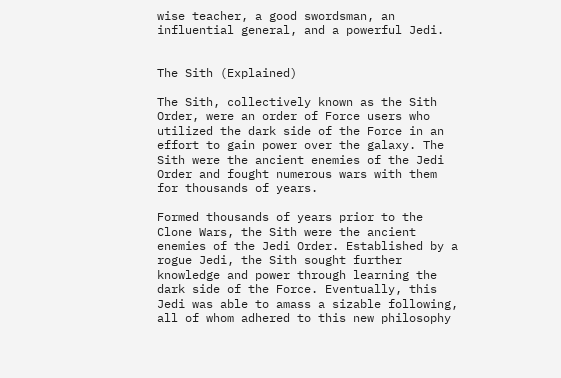wise teacher, a good swordsman, an influential general, and a powerful Jedi.


The Sith (Explained)

The Sith, collectively known as the Sith Order, were an order of Force users who utilized the dark side of the Force in an effort to gain power over the galaxy. The Sith were the ancient enemies of the Jedi Order and fought numerous wars with them for thousands of years.

Formed thousands of years prior to the Clone Wars, the Sith were the ancient enemies of the Jedi Order. Established by a rogue Jedi, the Sith sought further knowledge and power through learning the dark side of the Force. Eventually, this Jedi was able to amass a sizable following, all of whom adhered to this new philosophy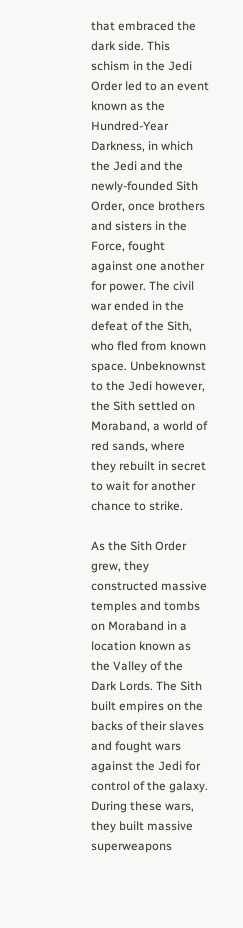that embraced the dark side. This schism in the Jedi Order led to an event known as the Hundred-Year Darkness, in which the Jedi and the newly-founded Sith Order, once brothers and sisters in the Force, fought against one another for power. The civil war ended in the defeat of the Sith, who fled from known space. Unbeknownst to the Jedi however, the Sith settled on Moraband, a world of red sands, where they rebuilt in secret to wait for another chance to strike.

As the Sith Order grew, they constructed massive temples and tombs on Moraband in a location known as the Valley of the Dark Lords. The Sith built empires on the backs of their slaves and fought wars against the Jedi for control of the galaxy. During these wars, they built massive superweapons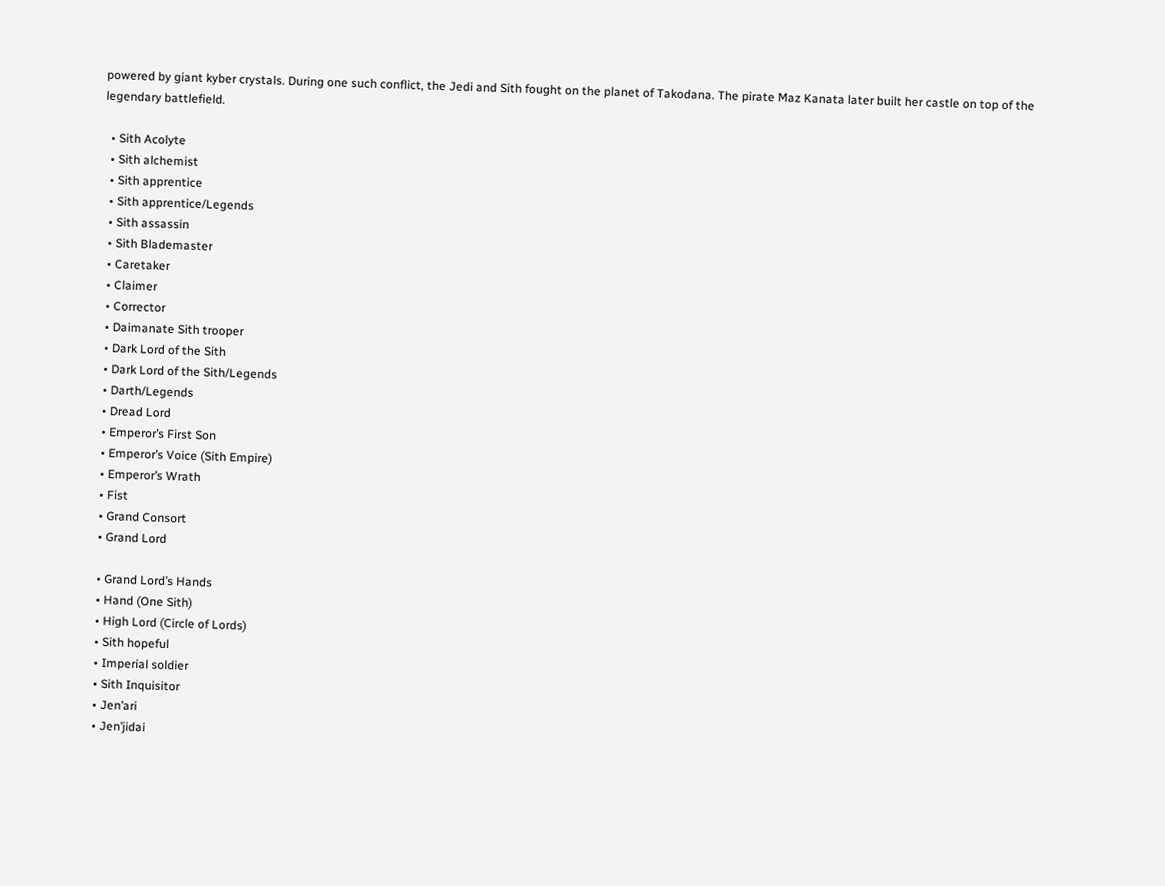powered by giant kyber crystals. During one such conflict, the Jedi and Sith fought on the planet of Takodana. The pirate Maz Kanata later built her castle on top of the legendary battlefield.

  • Sith Acolyte
  • Sith alchemist
  • Sith apprentice
  • Sith apprentice/Legends
  • Sith assassin
  • Sith Blademaster
  • Caretaker
  • Claimer
  • Corrector
  • Daimanate Sith trooper
  • Dark Lord of the Sith
  • Dark Lord of the Sith/Legends
  • Darth/Legends
  • Dread Lord
  • Emperor’s First Son
  • Emperor’s Voice (Sith Empire)
  • Emperor’s Wrath
  • Fist
  • Grand Consort
  • Grand Lord

  • Grand Lord’s Hands
  • Hand (One Sith)
  • High Lord (Circle of Lords)
  • Sith hopeful
  • Imperial soldier
  • Sith Inquisitor
  • Jen’ari
  • Jen’jidai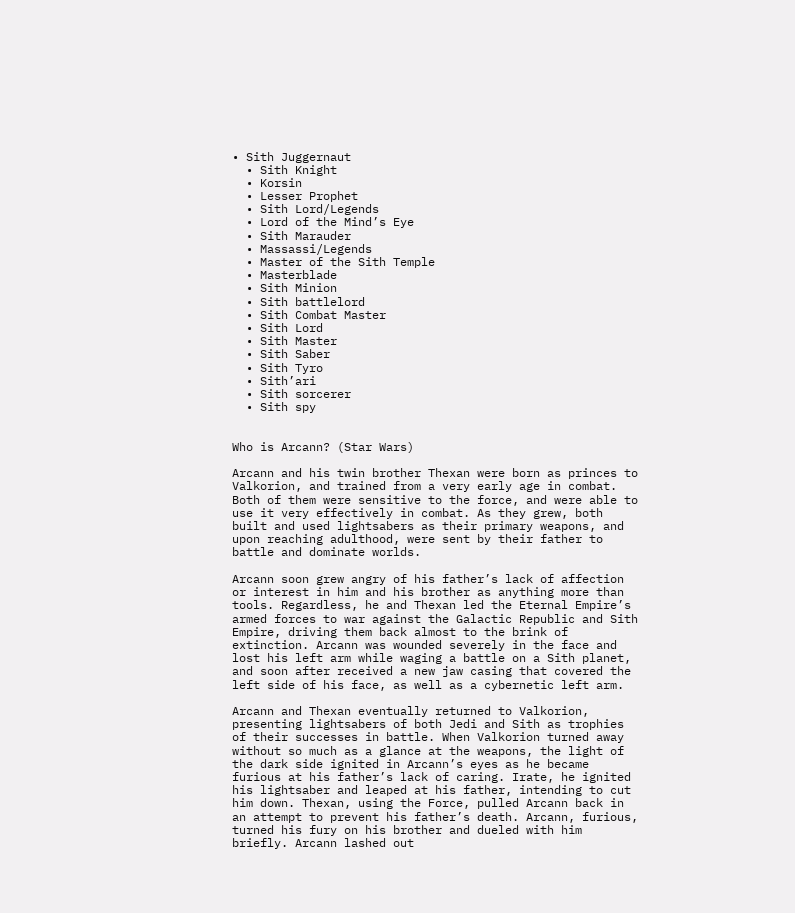• Sith Juggernaut
  • Sith Knight
  • Korsin
  • Lesser Prophet
  • Sith Lord/Legends
  • Lord of the Mind’s Eye
  • Sith Marauder
  • Massassi/Legends
  • Master of the Sith Temple
  • Masterblade
  • Sith Minion
  • Sith battlelord
  • Sith Combat Master
  • Sith Lord
  • Sith Master
  • Sith Saber
  • Sith Tyro
  • Sith’ari
  • Sith sorcerer
  • Sith spy


Who is Arcann? (Star Wars)

Arcann and his twin brother Thexan were born as princes to Valkorion, and trained from a very early age in combat. Both of them were sensitive to the force, and were able to use it very effectively in combat. As they grew, both built and used lightsabers as their primary weapons, and upon reaching adulthood, were sent by their father to battle and dominate worlds.

Arcann soon grew angry of his father’s lack of affection or interest in him and his brother as anything more than tools. Regardless, he and Thexan led the Eternal Empire’s armed forces to war against the Galactic Republic and Sith Empire, driving them back almost to the brink of extinction. Arcann was wounded severely in the face and lost his left arm while waging a battle on a Sith planet, and soon after received a new jaw casing that covered the left side of his face, as well as a cybernetic left arm.

Arcann and Thexan eventually returned to Valkorion, presenting lightsabers of both Jedi and Sith as trophies of their successes in battle. When Valkorion turned away without so much as a glance at the weapons, the light of the dark side ignited in Arcann’s eyes as he became furious at his father’s lack of caring. Irate, he ignited his lightsaber and leaped at his father, intending to cut him down. Thexan, using the Force, pulled Arcann back in an attempt to prevent his father’s death. Arcann, furious, turned his fury on his brother and dueled with him briefly. Arcann lashed out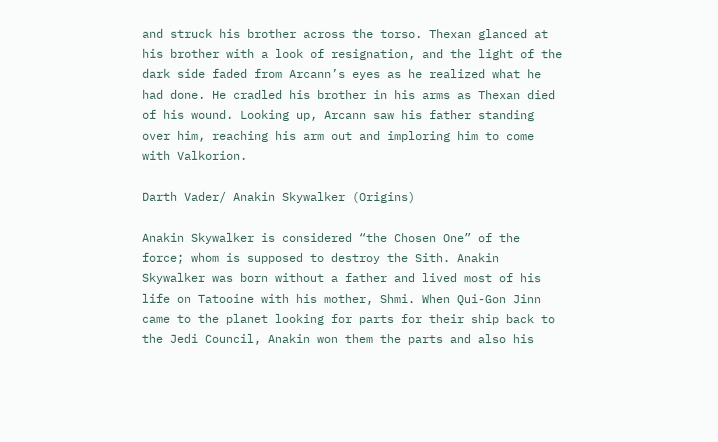and struck his brother across the torso. Thexan glanced at his brother with a look of resignation, and the light of the dark side faded from Arcann’s eyes as he realized what he had done. He cradled his brother in his arms as Thexan died of his wound. Looking up, Arcann saw his father standing over him, reaching his arm out and imploring him to come with Valkorion.

Darth Vader/ Anakin Skywalker (Origins)

Anakin Skywalker is considered “the Chosen One” of the force; whom is supposed to destroy the Sith. Anakin Skywalker was born without a father and lived most of his life on Tatooine with his mother, Shmi. When Qui-Gon Jinn came to the planet looking for parts for their ship back to the Jedi Council, Anakin won them the parts and also his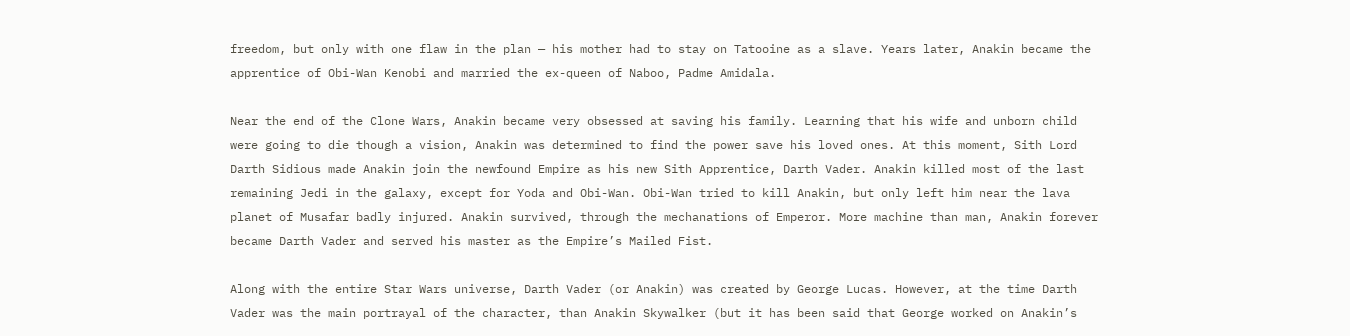freedom, but only with one flaw in the plan — his mother had to stay on Tatooine as a slave. Years later, Anakin became the apprentice of Obi-Wan Kenobi and married the ex-queen of Naboo, Padme Amidala.

Near the end of the Clone Wars, Anakin became very obsessed at saving his family. Learning that his wife and unborn child were going to die though a vision, Anakin was determined to find the power save his loved ones. At this moment, Sith Lord Darth Sidious made Anakin join the newfound Empire as his new Sith Apprentice, Darth Vader. Anakin killed most of the last remaining Jedi in the galaxy, except for Yoda and Obi-Wan. Obi-Wan tried to kill Anakin, but only left him near the lava planet of Musafar badly injured. Anakin survived, through the mechanations of Emperor. More machine than man, Anakin forever became Darth Vader and served his master as the Empire’s Mailed Fist.

Along with the entire Star Wars universe, Darth Vader (or Anakin) was created by George Lucas. However, at the time Darth Vader was the main portrayal of the character, than Anakin Skywalker (but it has been said that George worked on Anakin’s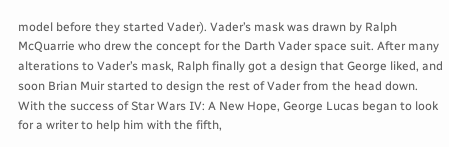model before they started Vader). Vader’s mask was drawn by Ralph McQuarrie who drew the concept for the Darth Vader space suit. After many alterations to Vader’s mask, Ralph finally got a design that George liked, and soon Brian Muir started to design the rest of Vader from the head down. With the success of Star Wars IV: A New Hope, George Lucas began to look for a writer to help him with the fifth,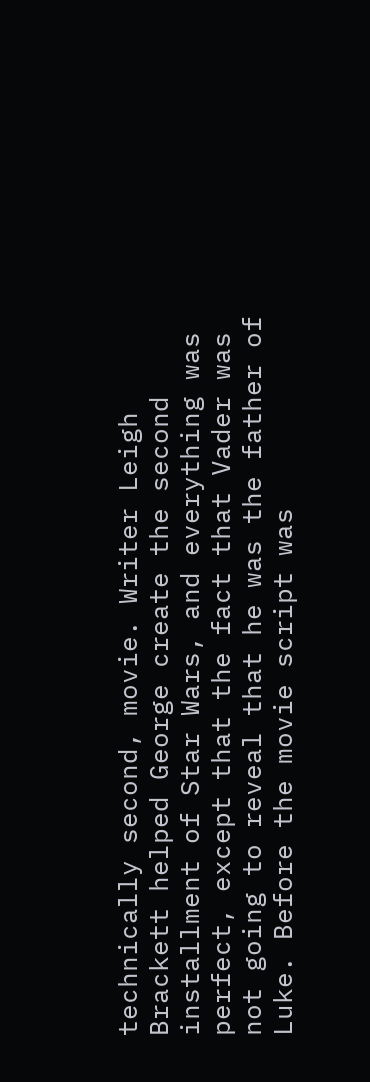technically second, movie. Writer Leigh Brackett helped George create the second installment of Star Wars, and everything was perfect, except that the fact that Vader was not going to reveal that he was the father of Luke. Before the movie script was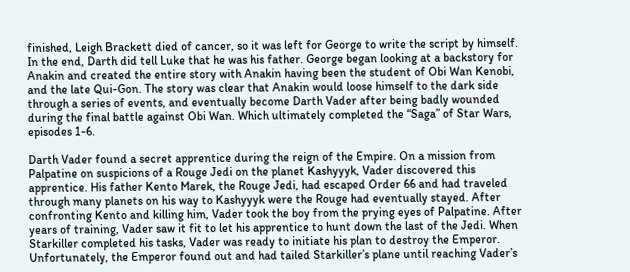finished, Leigh Brackett died of cancer, so it was left for George to write the script by himself. In the end, Darth did tell Luke that he was his father. George began looking at a backstory for Anakin and created the entire story with Anakin having been the student of Obi Wan Kenobi, and the late Qui-Gon. The story was clear that Anakin would loose himself to the dark side through a series of events, and eventually become Darth Vader after being badly wounded during the final battle against Obi Wan. Which ultimately completed the “Saga” of Star Wars, episodes 1-6.

Darth Vader found a secret apprentice during the reign of the Empire. On a mission from Palpatine on suspicions of a Rouge Jedi on the planet Kashyyyk, Vader discovered this apprentice. His father Kento Marek, the Rouge Jedi, had escaped Order 66 and had traveled through many planets on his way to Kashyyyk were the Rouge had eventually stayed. After confronting Kento and killing him, Vader took the boy from the prying eyes of Palpatine. After years of training, Vader saw it fit to let his apprentice to hunt down the last of the Jedi. When Starkiller completed his tasks, Vader was ready to initiate his plan to destroy the Emperor. Unfortunately, the Emperor found out and had tailed Starkiller’s plane until reaching Vader’s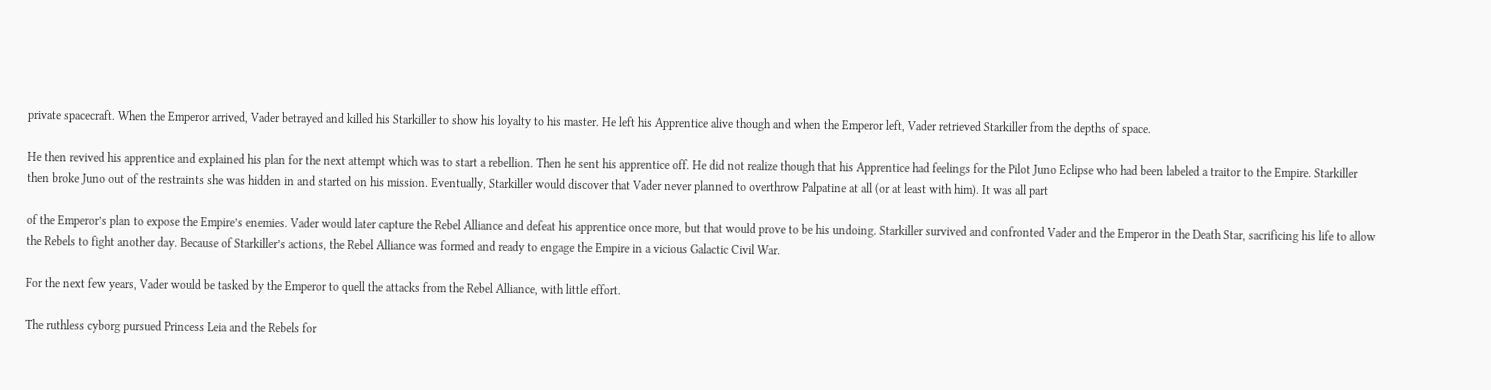private spacecraft. When the Emperor arrived, Vader betrayed and killed his Starkiller to show his loyalty to his master. He left his Apprentice alive though and when the Emperor left, Vader retrieved Starkiller from the depths of space.

He then revived his apprentice and explained his plan for the next attempt which was to start a rebellion. Then he sent his apprentice off. He did not realize though that his Apprentice had feelings for the Pilot Juno Eclipse who had been labeled a traitor to the Empire. Starkiller then broke Juno out of the restraints she was hidden in and started on his mission. Eventually, Starkiller would discover that Vader never planned to overthrow Palpatine at all (or at least with him). It was all part

of the Emperor’s plan to expose the Empire’s enemies. Vader would later capture the Rebel Alliance and defeat his apprentice once more, but that would prove to be his undoing. Starkiller survived and confronted Vader and the Emperor in the Death Star, sacrificing his life to allow the Rebels to fight another day. Because of Starkiller’s actions, the Rebel Alliance was formed and ready to engage the Empire in a vicious Galactic Civil War.

For the next few years, Vader would be tasked by the Emperor to quell the attacks from the Rebel Alliance, with little effort.

The ruthless cyborg pursued Princess Leia and the Rebels for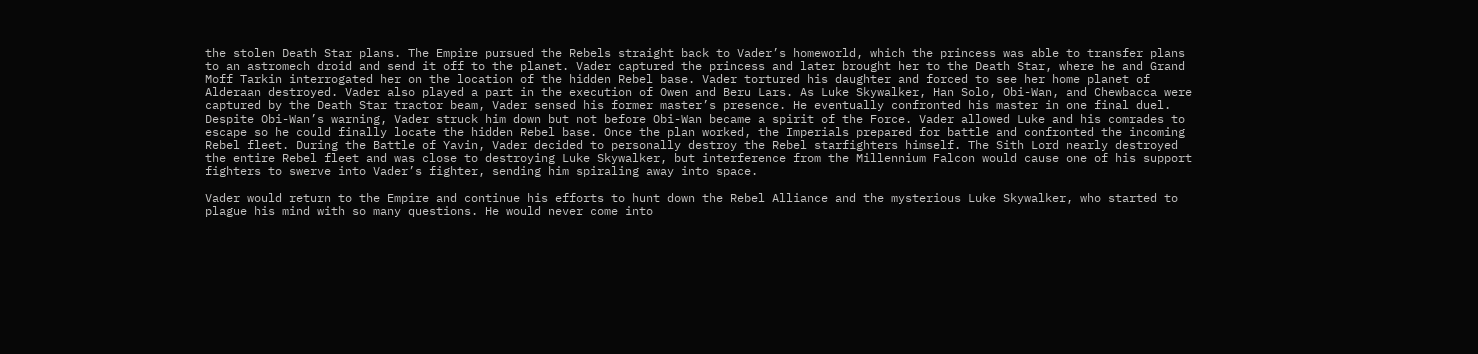the stolen Death Star plans. The Empire pursued the Rebels straight back to Vader’s homeworld, which the princess was able to transfer plans to an astromech droid and send it off to the planet. Vader captured the princess and later brought her to the Death Star, where he and Grand Moff Tarkin interrogated her on the location of the hidden Rebel base. Vader tortured his daughter and forced to see her home planet of Alderaan destroyed. Vader also played a part in the execution of Owen and Beru Lars. As Luke Skywalker, Han Solo, Obi-Wan, and Chewbacca were captured by the Death Star tractor beam, Vader sensed his former master’s presence. He eventually confronted his master in one final duel. Despite Obi-Wan’s warning, Vader struck him down but not before Obi-Wan became a spirit of the Force. Vader allowed Luke and his comrades to escape so he could finally locate the hidden Rebel base. Once the plan worked, the Imperials prepared for battle and confronted the incoming Rebel fleet. During the Battle of Yavin, Vader decided to personally destroy the Rebel starfighters himself. The Sith Lord nearly destroyed the entire Rebel fleet and was close to destroying Luke Skywalker, but interference from the Millennium Falcon would cause one of his support fighters to swerve into Vader’s fighter, sending him spiraling away into space.

Vader would return to the Empire and continue his efforts to hunt down the Rebel Alliance and the mysterious Luke Skywalker, who started to plague his mind with so many questions. He would never come into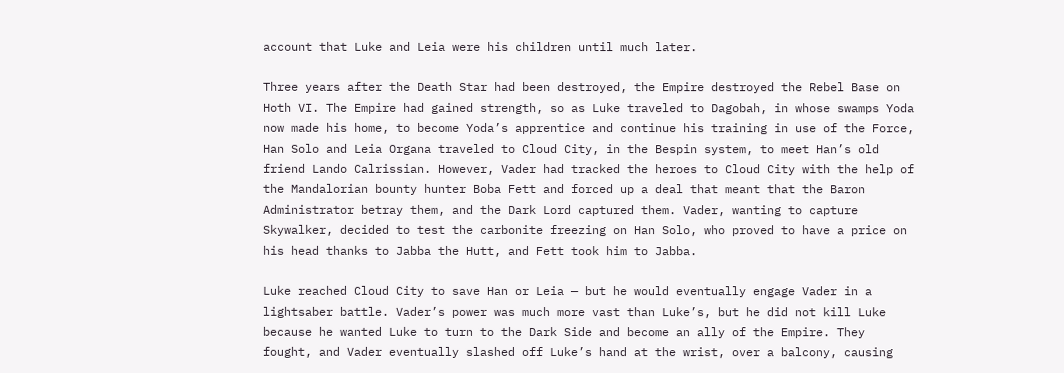account that Luke and Leia were his children until much later.

Three years after the Death Star had been destroyed, the Empire destroyed the Rebel Base on Hoth VI. The Empire had gained strength, so as Luke traveled to Dagobah, in whose swamps Yoda now made his home, to become Yoda’s apprentice and continue his training in use of the Force, Han Solo and Leia Organa traveled to Cloud City, in the Bespin system, to meet Han’s old friend Lando Calrissian. However, Vader had tracked the heroes to Cloud City with the help of the Mandalorian bounty hunter Boba Fett and forced up a deal that meant that the Baron Administrator betray them, and the Dark Lord captured them. Vader, wanting to capture Skywalker, decided to test the carbonite freezing on Han Solo, who proved to have a price on his head thanks to Jabba the Hutt, and Fett took him to Jabba.

Luke reached Cloud City to save Han or Leia — but he would eventually engage Vader in a lightsaber battle. Vader’s power was much more vast than Luke’s, but he did not kill Luke because he wanted Luke to turn to the Dark Side and become an ally of the Empire. They fought, and Vader eventually slashed off Luke’s hand at the wrist, over a balcony, causing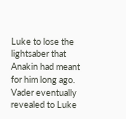Luke to lose the lightsaber that Anakin had meant for him long ago. Vader eventually revealed to Luke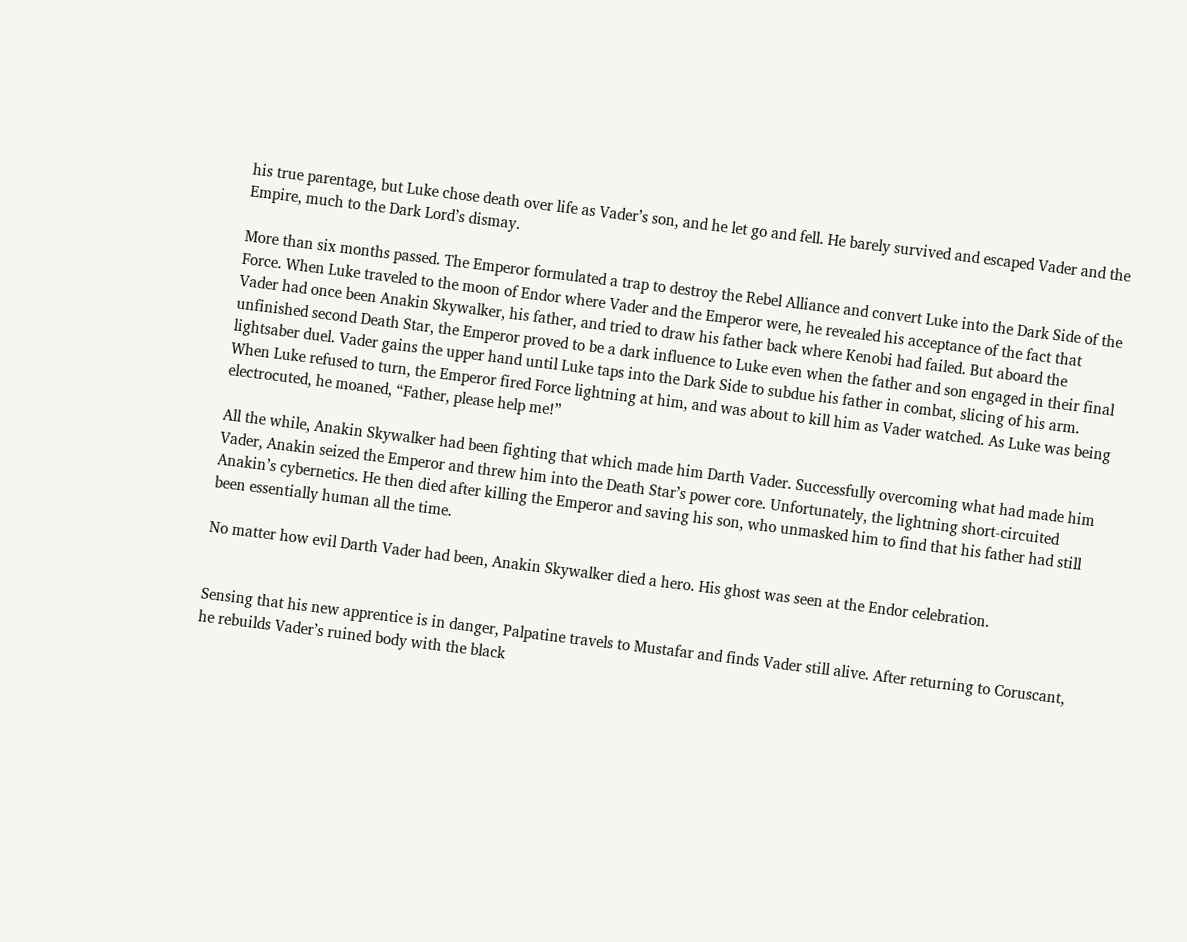his true parentage, but Luke chose death over life as Vader’s son, and he let go and fell. He barely survived and escaped Vader and the Empire, much to the Dark Lord’s dismay.

More than six months passed. The Emperor formulated a trap to destroy the Rebel Alliance and convert Luke into the Dark Side of the Force. When Luke traveled to the moon of Endor where Vader and the Emperor were, he revealed his acceptance of the fact that Vader had once been Anakin Skywalker, his father, and tried to draw his father back where Kenobi had failed. But aboard the unfinished second Death Star, the Emperor proved to be a dark influence to Luke even when the father and son engaged in their final lightsaber duel. Vader gains the upper hand until Luke taps into the Dark Side to subdue his father in combat, slicing of his arm. When Luke refused to turn, the Emperor fired Force lightning at him, and was about to kill him as Vader watched. As Luke was being electrocuted, he moaned, “Father, please help me!”

All the while, Anakin Skywalker had been fighting that which made him Darth Vader. Successfully overcoming what had made him Vader, Anakin seized the Emperor and threw him into the Death Star’s power core. Unfortunately, the lightning short-circuited Anakin’s cybernetics. He then died after killing the Emperor and saving his son, who unmasked him to find that his father had still been essentially human all the time.

No matter how evil Darth Vader had been, Anakin Skywalker died a hero. His ghost was seen at the Endor celebration.


Sensing that his new apprentice is in danger, Palpatine travels to Mustafar and finds Vader still alive. After returning to Coruscant, he rebuilds Vader’s ruined body with the black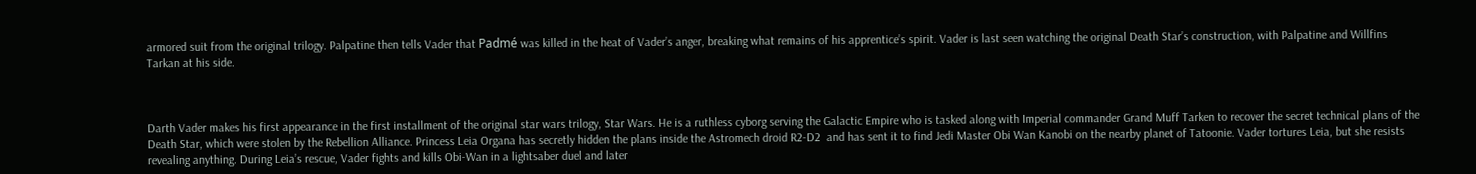armored suit from the original trilogy. Palpatine then tells Vader that Padmé was killed in the heat of Vader’s anger, breaking what remains of his apprentice’s spirit. Vader is last seen watching the original Death Star’s construction, with Palpatine and Willfins Tarkan at his side.



Darth Vader makes his first appearance in the first installment of the original star wars trilogy, Star Wars. He is a ruthless cyborg serving the Galactic Empire who is tasked along with Imperial commander Grand Muff Tarken to recover the secret technical plans of the Death Star, which were stolen by the Rebellion Alliance. Princess Leia Organa has secretly hidden the plans inside the Astromech droid R2-D2  and has sent it to find Jedi Master Obi Wan Kanobi on the nearby planet of Tatoonie. Vader tortures Leia, but she resists revealing anything. During Leia’s rescue, Vader fights and kills Obi-Wan in a lightsaber duel and later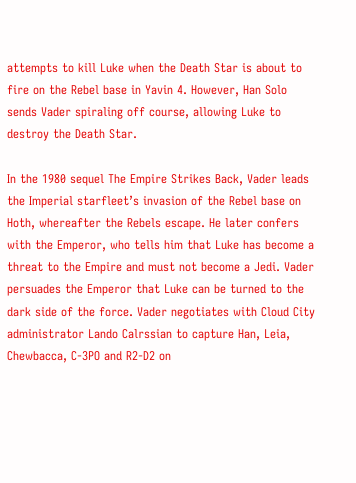attempts to kill Luke when the Death Star is about to fire on the Rebel base in Yavin 4. However, Han Solo sends Vader spiraling off course, allowing Luke to destroy the Death Star.

In the 1980 sequel The Empire Strikes Back, Vader leads the Imperial starfleet’s invasion of the Rebel base on Hoth, whereafter the Rebels escape. He later confers with the Emperor, who tells him that Luke has become a threat to the Empire and must not become a Jedi. Vader persuades the Emperor that Luke can be turned to the dark side of the force. Vader negotiates with Cloud City administrator Lando Calrssian to capture Han, Leia, Chewbacca, C-3PO and R2-D2 on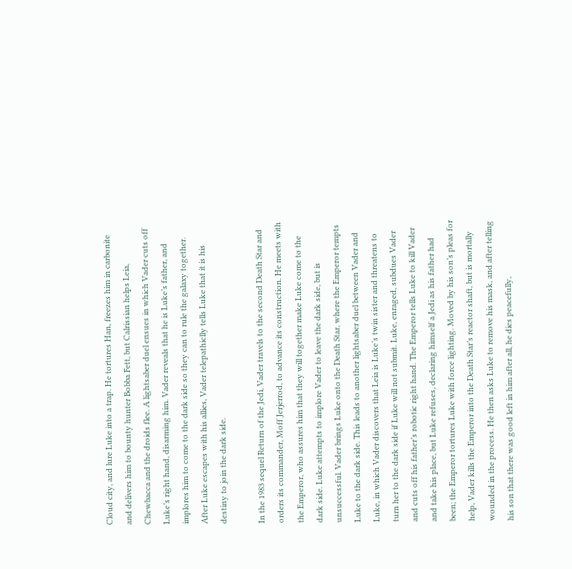Cloud city, and lure Luke into a trap. He tortures Han, freezes him in carbonite and delivers him to bounty hunter Bobba Fett, but Calrissian helps Leia, Chewbacca and the droids flee. A lightsaber duel ensues in which Vader cuts off Luke’s right hand, disarming him. Vader reveals that he is Luke’s father, and implores him to come to the dark side so they can to rule the galaxy together. After Luke escapes with his allies, Vader telepathiclly tells Luke that it is his destiny to join the dark side.

In the 1983 sequel Return of the Jedi, Vader travels to the second Death Star and orders its commander, Moff Jerjerrod, to advance its construction. He meets with the Emperor, who assures him that they will together make Luke come to the dark side. Luke attempts to implore Vader to leave the dark side, but is unsuccessful. Vader brings Luke onto the Death Star, where the Emperor tempts Luke to the dark side. This leads to another lightsaber duel between Vader and Luke, in which Vader discovers that Leia is Luke’s twin sister and threatens to turn her to the dark side if Luke will not submit. Luke, enraged, subdues Vader and cuts off his father’s robotic right hand. The Emperor tells Luke to kill Vader and take his place, but Luke refuses, declaring himself a Jedi as his father had been; the Emperor tortures Luke with force lighting. Moved by his son’s pleas for help, Vader kills the Emperor into the Death Star’s reactor shaft, but is mortally wounded in the process. He then asks Luke to remove his mask, and after telling his son that there was good left in him after all, he dies peacefully,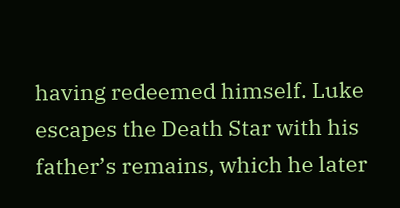having redeemed himself. Luke escapes the Death Star with his father’s remains, which he later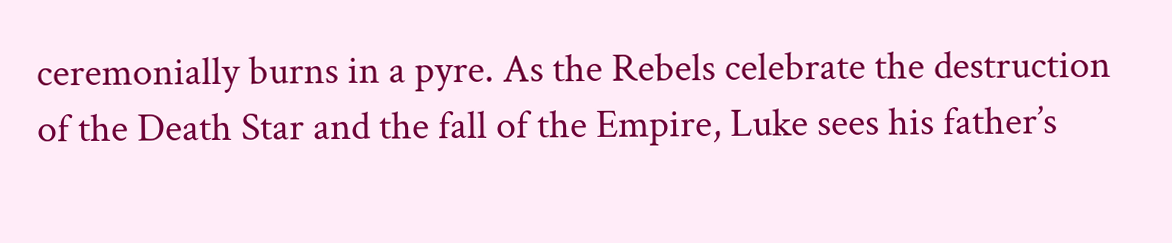ceremonially burns in a pyre. As the Rebels celebrate the destruction of the Death Star and the fall of the Empire, Luke sees his father’s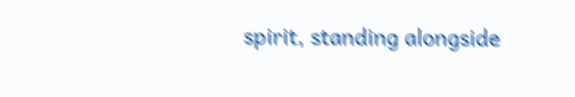spirit, standing alongside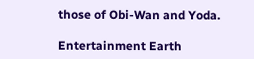those of Obi-Wan and Yoda.

Entertainment Earth